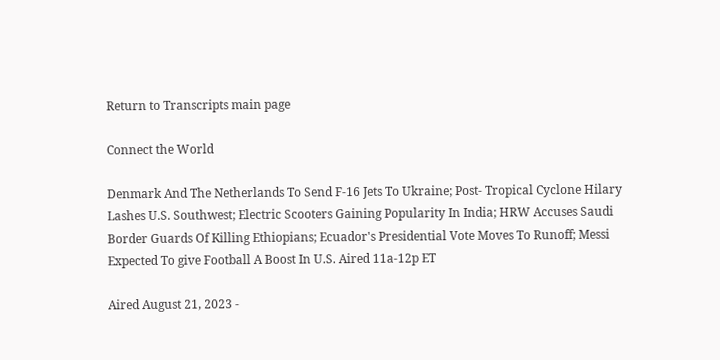Return to Transcripts main page

Connect the World

Denmark And The Netherlands To Send F-16 Jets To Ukraine; Post- Tropical Cyclone Hilary Lashes U.S. Southwest; Electric Scooters Gaining Popularity In India; HRW Accuses Saudi Border Guards Of Killing Ethiopians; Ecuador's Presidential Vote Moves To Runoff; Messi Expected To give Football A Boost In U.S. Aired 11a-12p ET

Aired August 21, 2023 -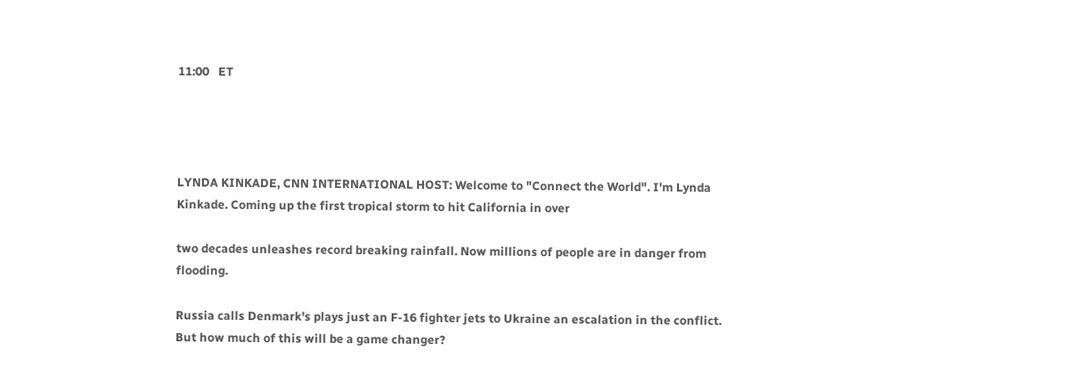11:00   ET




LYNDA KINKADE, CNN INTERNATIONAL HOST: Welcome to "Connect the World". I'm Lynda Kinkade. Coming up the first tropical storm to hit California in over

two decades unleashes record breaking rainfall. Now millions of people are in danger from flooding.

Russia calls Denmark's plays just an F-16 fighter jets to Ukraine an escalation in the conflict. But how much of this will be a game changer?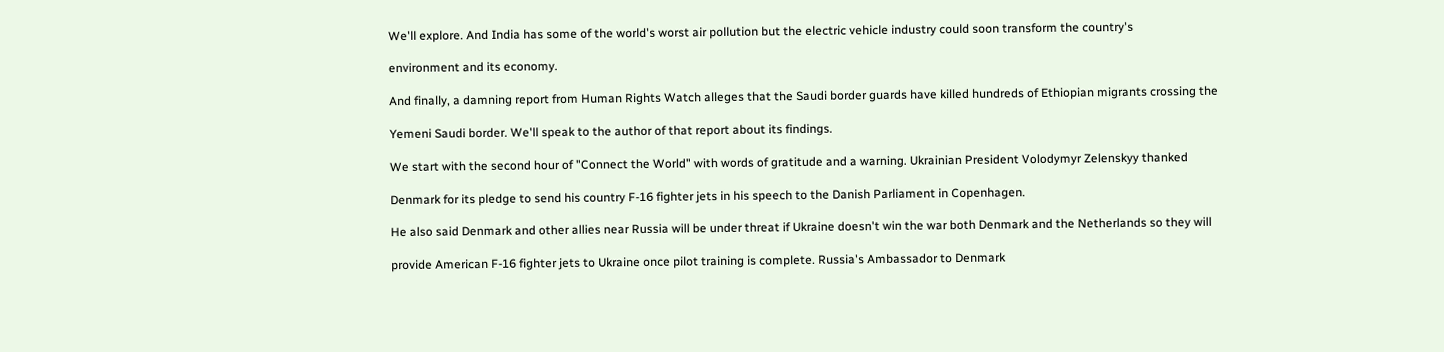We'll explore. And India has some of the world's worst air pollution but the electric vehicle industry could soon transform the country's

environment and its economy.

And finally, a damning report from Human Rights Watch alleges that the Saudi border guards have killed hundreds of Ethiopian migrants crossing the

Yemeni Saudi border. We'll speak to the author of that report about its findings.

We start with the second hour of "Connect the World" with words of gratitude and a warning. Ukrainian President Volodymyr Zelenskyy thanked

Denmark for its pledge to send his country F-16 fighter jets in his speech to the Danish Parliament in Copenhagen.

He also said Denmark and other allies near Russia will be under threat if Ukraine doesn't win the war both Denmark and the Netherlands so they will

provide American F-16 fighter jets to Ukraine once pilot training is complete. Russia's Ambassador to Denmark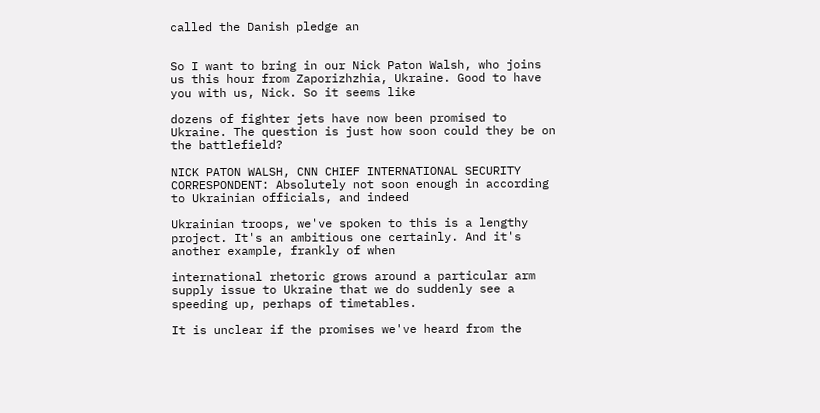called the Danish pledge an


So I want to bring in our Nick Paton Walsh, who joins us this hour from Zaporizhzhia, Ukraine. Good to have you with us, Nick. So it seems like

dozens of fighter jets have now been promised to Ukraine. The question is just how soon could they be on the battlefield?

NICK PATON WALSH, CNN CHIEF INTERNATIONAL SECURITY CORRESPONDENT: Absolutely not soon enough in according to Ukrainian officials, and indeed

Ukrainian troops, we've spoken to this is a lengthy project. It's an ambitious one certainly. And it's another example, frankly of when

international rhetoric grows around a particular arm supply issue to Ukraine that we do suddenly see a speeding up, perhaps of timetables.

It is unclear if the promises we've heard from the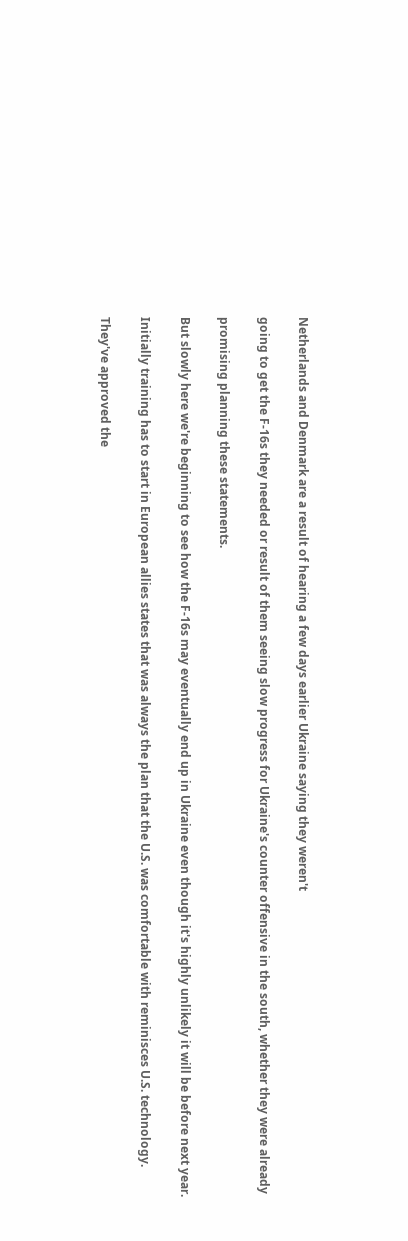Netherlands and Denmark are a result of hearing a few days earlier Ukraine saying they weren't

going to get the F-16s they needed or result of them seeing slow progress for Ukraine's counter offensive in the south, whether they were already

promising planning these statements.

But slowly here we're beginning to see how the F-16s may eventually end up in Ukraine even though it's highly unlikely it will be before next year.

Initially training has to start in European allies states that was always the plan that the U.S. was comfortable with reminisces U.S. technology.

They've approved the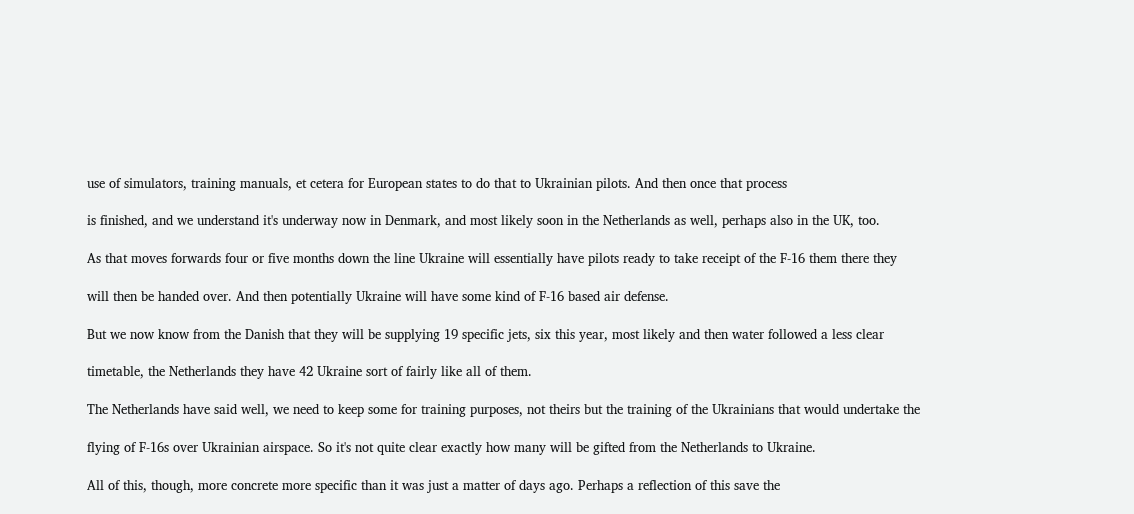use of simulators, training manuals, et cetera for European states to do that to Ukrainian pilots. And then once that process

is finished, and we understand it's underway now in Denmark, and most likely soon in the Netherlands as well, perhaps also in the UK, too.

As that moves forwards four or five months down the line Ukraine will essentially have pilots ready to take receipt of the F-16 them there they

will then be handed over. And then potentially Ukraine will have some kind of F-16 based air defense.

But we now know from the Danish that they will be supplying 19 specific jets, six this year, most likely and then water followed a less clear

timetable, the Netherlands they have 42 Ukraine sort of fairly like all of them.

The Netherlands have said well, we need to keep some for training purposes, not theirs but the training of the Ukrainians that would undertake the

flying of F-16s over Ukrainian airspace. So it's not quite clear exactly how many will be gifted from the Netherlands to Ukraine.

All of this, though, more concrete more specific than it was just a matter of days ago. Perhaps a reflection of this save the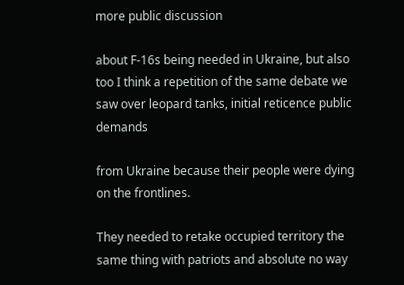more public discussion

about F-16s being needed in Ukraine, but also too I think a repetition of the same debate we saw over leopard tanks, initial reticence public demands

from Ukraine because their people were dying on the frontlines.

They needed to retake occupied territory the same thing with patriots and absolute no way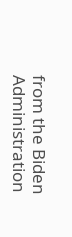from the Biden Administration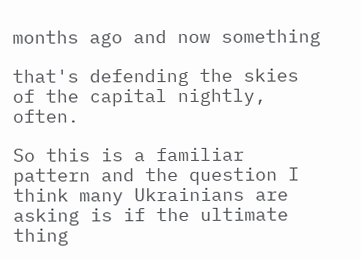months ago and now something

that's defending the skies of the capital nightly, often.

So this is a familiar pattern and the question I think many Ukrainians are asking is if the ultimate thing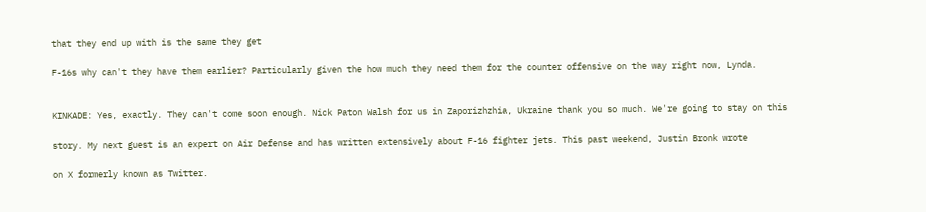that they end up with is the same they get

F-16s why can't they have them earlier? Particularly given the how much they need them for the counter offensive on the way right now, Lynda.


KINKADE: Yes, exactly. They can't come soon enough. Nick Paton Walsh for us in Zaporizhzhia, Ukraine thank you so much. We're going to stay on this

story. My next guest is an expert on Air Defense and has written extensively about F-16 fighter jets. This past weekend, Justin Bronk wrote

on X formerly known as Twitter.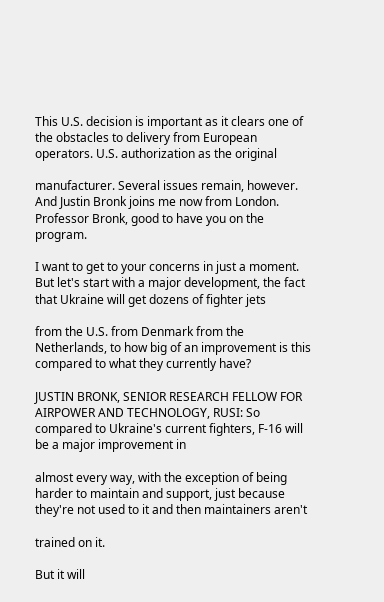This U.S. decision is important as it clears one of the obstacles to delivery from European operators. U.S. authorization as the original

manufacturer. Several issues remain, however. And Justin Bronk joins me now from London. Professor Bronk, good to have you on the program.

I want to get to your concerns in just a moment. But let's start with a major development, the fact that Ukraine will get dozens of fighter jets

from the U.S. from Denmark from the Netherlands, to how big of an improvement is this compared to what they currently have?

JUSTIN BRONK, SENIOR RESEARCH FELLOW FOR AIRPOWER AND TECHNOLOGY, RUSI: So compared to Ukraine's current fighters, F-16 will be a major improvement in

almost every way, with the exception of being harder to maintain and support, just because they're not used to it and then maintainers aren't

trained on it.

But it will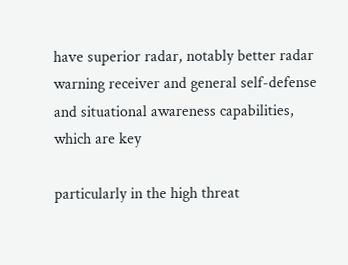have superior radar, notably better radar warning receiver and general self-defense and situational awareness capabilities, which are key

particularly in the high threat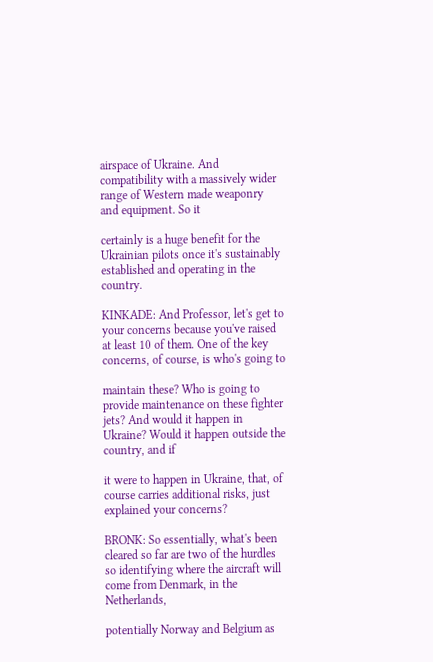airspace of Ukraine. And compatibility with a massively wider range of Western made weaponry and equipment. So it

certainly is a huge benefit for the Ukrainian pilots once it's sustainably established and operating in the country.

KINKADE: And Professor, let's get to your concerns because you've raised at least 10 of them. One of the key concerns, of course, is who's going to

maintain these? Who is going to provide maintenance on these fighter jets? And would it happen in Ukraine? Would it happen outside the country, and if

it were to happen in Ukraine, that, of course carries additional risks, just explained your concerns?

BRONK: So essentially, what's been cleared so far are two of the hurdles so identifying where the aircraft will come from Denmark, in the Netherlands,

potentially Norway and Belgium as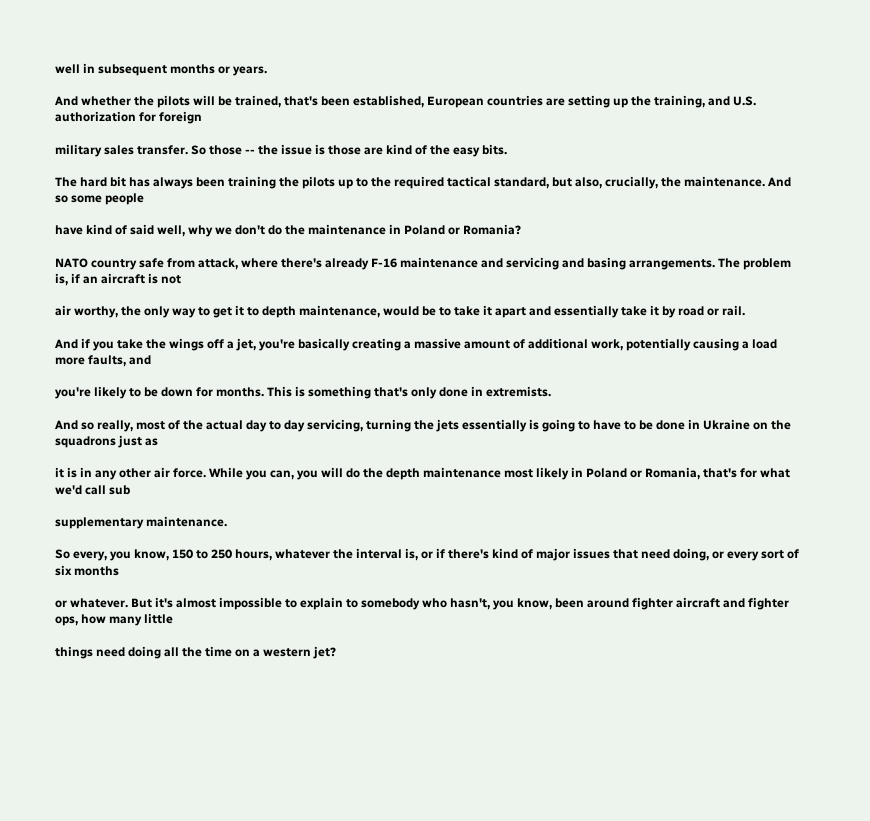well in subsequent months or years.

And whether the pilots will be trained, that's been established, European countries are setting up the training, and U.S. authorization for foreign

military sales transfer. So those -- the issue is those are kind of the easy bits.

The hard bit has always been training the pilots up to the required tactical standard, but also, crucially, the maintenance. And so some people

have kind of said well, why we don't do the maintenance in Poland or Romania?

NATO country safe from attack, where there's already F-16 maintenance and servicing and basing arrangements. The problem is, if an aircraft is not

air worthy, the only way to get it to depth maintenance, would be to take it apart and essentially take it by road or rail.

And if you take the wings off a jet, you're basically creating a massive amount of additional work, potentially causing a load more faults, and

you're likely to be down for months. This is something that's only done in extremists.

And so really, most of the actual day to day servicing, turning the jets essentially is going to have to be done in Ukraine on the squadrons just as

it is in any other air force. While you can, you will do the depth maintenance most likely in Poland or Romania, that's for what we'd call sub

supplementary maintenance.

So every, you know, 150 to 250 hours, whatever the interval is, or if there's kind of major issues that need doing, or every sort of six months

or whatever. But it's almost impossible to explain to somebody who hasn't, you know, been around fighter aircraft and fighter ops, how many little

things need doing all the time on a western jet?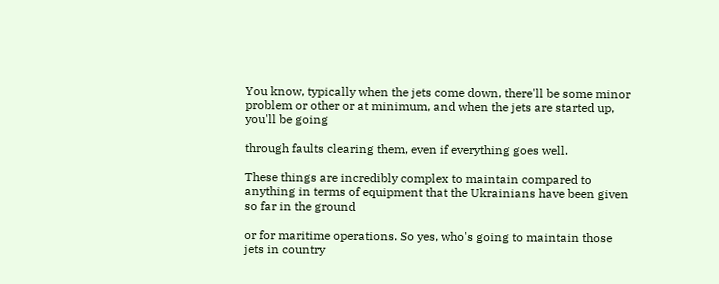You know, typically when the jets come down, there'll be some minor problem or other or at minimum, and when the jets are started up, you'll be going

through faults clearing them, even if everything goes well.

These things are incredibly complex to maintain compared to anything in terms of equipment that the Ukrainians have been given so far in the ground

or for maritime operations. So yes, who's going to maintain those jets in country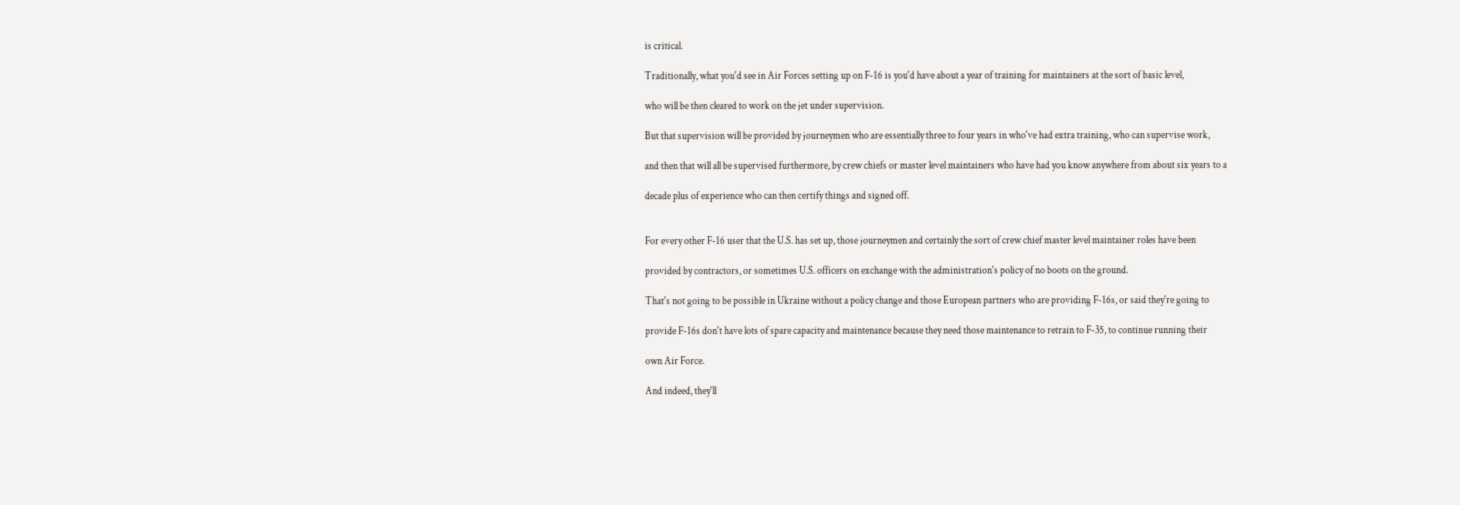is critical.

Traditionally, what you'd see in Air Forces setting up on F-16 is you'd have about a year of training for maintainers at the sort of basic level,

who will be then cleared to work on the jet under supervision.

But that supervision will be provided by journeymen who are essentially three to four years in who've had extra training, who can supervise work,

and then that will all be supervised furthermore, by crew chiefs or master level maintainers who have had you know anywhere from about six years to a

decade plus of experience who can then certify things and signed off.


For every other F-16 user that the U.S. has set up, those journeymen and certainly the sort of crew chief master level maintainer roles have been

provided by contractors, or sometimes U.S. officers on exchange with the administration's policy of no boots on the ground.

That's not going to be possible in Ukraine without a policy change and those European partners who are providing F-16s, or said they're going to

provide F-16s don't have lots of spare capacity and maintenance because they need those maintenance to retrain to F-35, to continue running their

own Air Force.

And indeed, they'll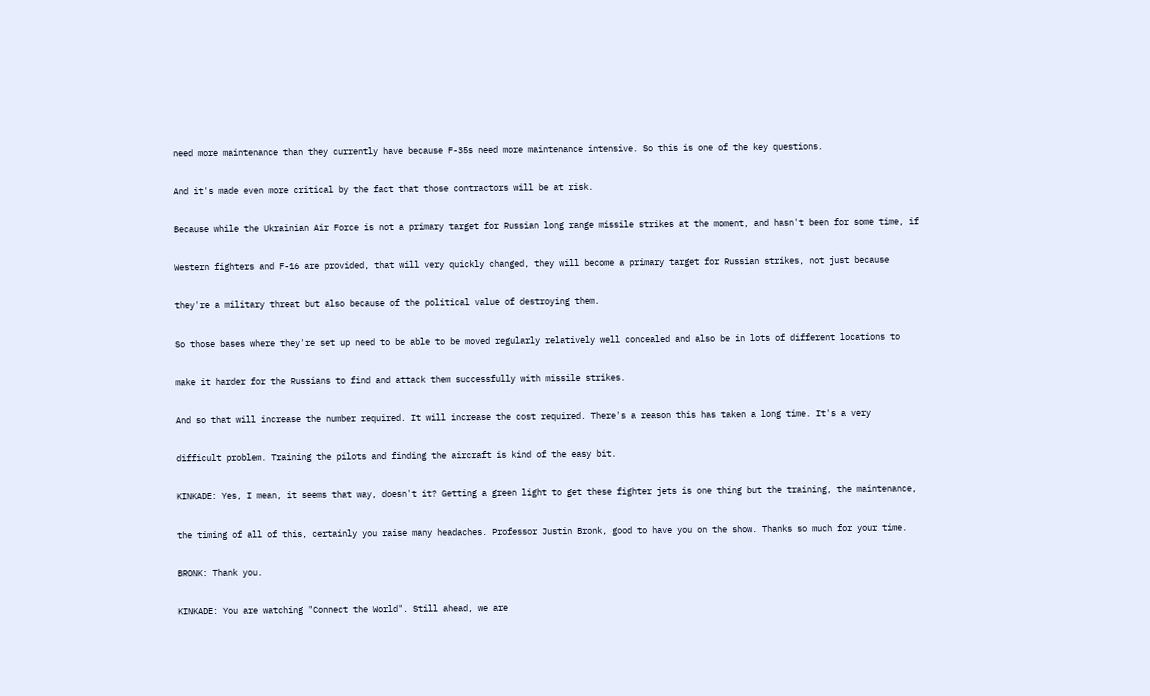need more maintenance than they currently have because F-35s need more maintenance intensive. So this is one of the key questions.

And it's made even more critical by the fact that those contractors will be at risk.

Because while the Ukrainian Air Force is not a primary target for Russian long range missile strikes at the moment, and hasn't been for some time, if

Western fighters and F-16 are provided, that will very quickly changed, they will become a primary target for Russian strikes, not just because

they're a military threat but also because of the political value of destroying them.

So those bases where they're set up need to be able to be moved regularly relatively well concealed and also be in lots of different locations to

make it harder for the Russians to find and attack them successfully with missile strikes.

And so that will increase the number required. It will increase the cost required. There's a reason this has taken a long time. It's a very

difficult problem. Training the pilots and finding the aircraft is kind of the easy bit.

KINKADE: Yes, I mean, it seems that way, doesn't it? Getting a green light to get these fighter jets is one thing but the training, the maintenance,

the timing of all of this, certainly you raise many headaches. Professor Justin Bronk, good to have you on the show. Thanks so much for your time.

BRONK: Thank you.

KINKADE: You are watching "Connect the World". Still ahead, we are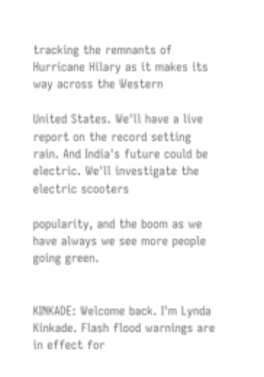tracking the remnants of Hurricane Hilary as it makes its way across the Western

United States. We'll have a live report on the record setting rain. And India's future could be electric. We'll investigate the electric scooters

popularity, and the boom as we have always we see more people going green.


KINKADE: Welcome back. I'm Lynda Kinkade. Flash flood warnings are in effect for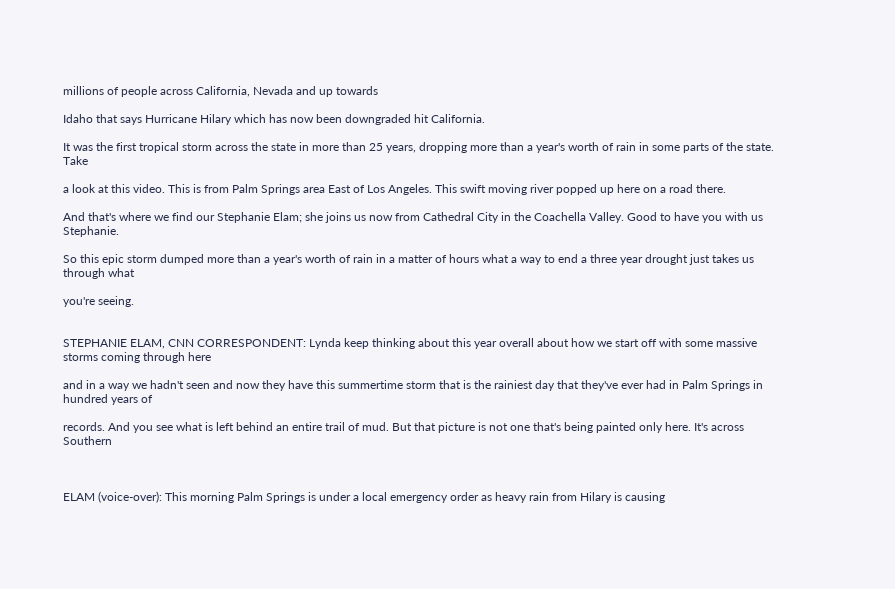millions of people across California, Nevada and up towards

Idaho that says Hurricane Hilary which has now been downgraded hit California.

It was the first tropical storm across the state in more than 25 years, dropping more than a year's worth of rain in some parts of the state. Take

a look at this video. This is from Palm Springs area East of Los Angeles. This swift moving river popped up here on a road there.

And that's where we find our Stephanie Elam; she joins us now from Cathedral City in the Coachella Valley. Good to have you with us Stephanie.

So this epic storm dumped more than a year's worth of rain in a matter of hours what a way to end a three year drought just takes us through what

you're seeing.


STEPHANIE ELAM, CNN CORRESPONDENT: Lynda keep thinking about this year overall about how we start off with some massive storms coming through here

and in a way we hadn't seen and now they have this summertime storm that is the rainiest day that they've ever had in Palm Springs in hundred years of

records. And you see what is left behind an entire trail of mud. But that picture is not one that's being painted only here. It's across Southern



ELAM (voice-over): This morning Palm Springs is under a local emergency order as heavy rain from Hilary is causing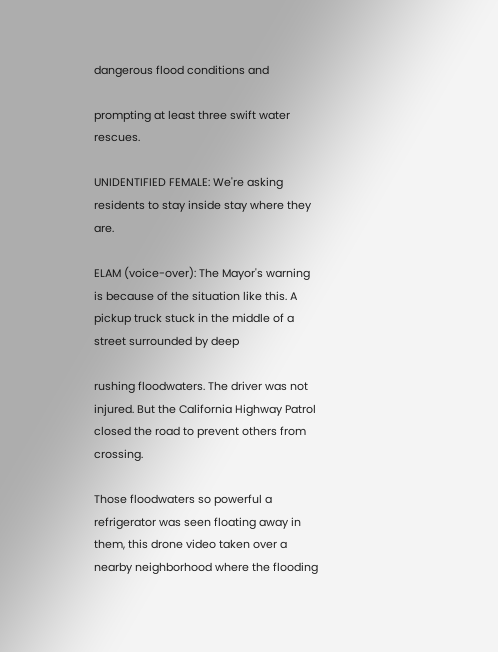dangerous flood conditions and

prompting at least three swift water rescues.

UNIDENTIFIED FEMALE: We're asking residents to stay inside stay where they are.

ELAM (voice-over): The Mayor's warning is because of the situation like this. A pickup truck stuck in the middle of a street surrounded by deep

rushing floodwaters. The driver was not injured. But the California Highway Patrol closed the road to prevent others from crossing.

Those floodwaters so powerful a refrigerator was seen floating away in them, this drone video taken over a nearby neighborhood where the flooding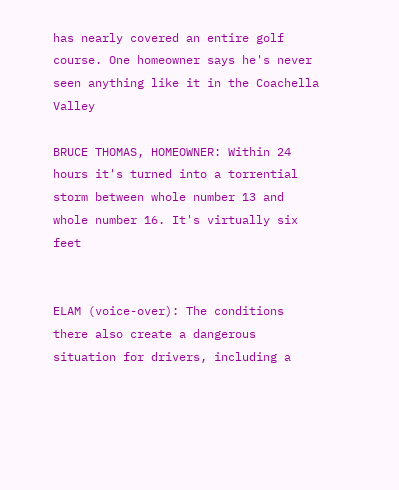has nearly covered an entire golf course. One homeowner says he's never seen anything like it in the Coachella Valley

BRUCE THOMAS, HOMEOWNER: Within 24 hours it's turned into a torrential storm between whole number 13 and whole number 16. It's virtually six feet


ELAM (voice-over): The conditions there also create a dangerous situation for drivers, including a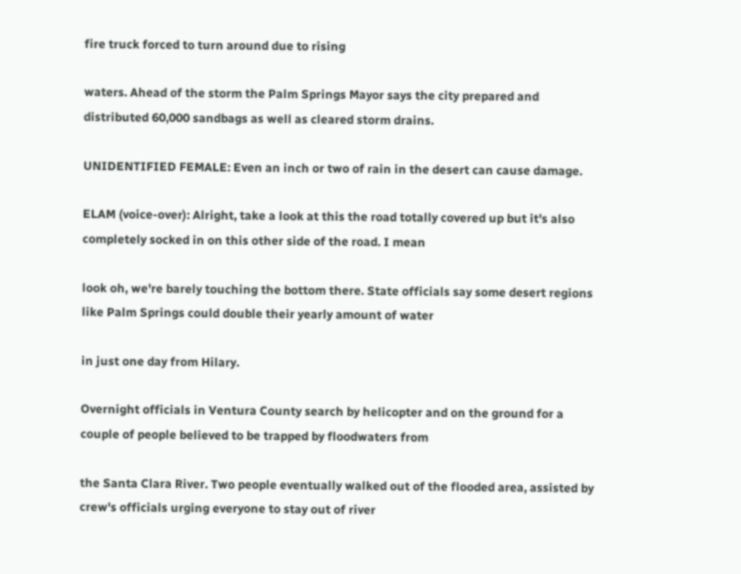fire truck forced to turn around due to rising

waters. Ahead of the storm the Palm Springs Mayor says the city prepared and distributed 60,000 sandbags as well as cleared storm drains.

UNIDENTIFIED FEMALE: Even an inch or two of rain in the desert can cause damage.

ELAM (voice-over): Alright, take a look at this the road totally covered up but it's also completely socked in on this other side of the road. I mean

look oh, we're barely touching the bottom there. State officials say some desert regions like Palm Springs could double their yearly amount of water

in just one day from Hilary.

Overnight officials in Ventura County search by helicopter and on the ground for a couple of people believed to be trapped by floodwaters from

the Santa Clara River. Two people eventually walked out of the flooded area, assisted by crew's officials urging everyone to stay out of river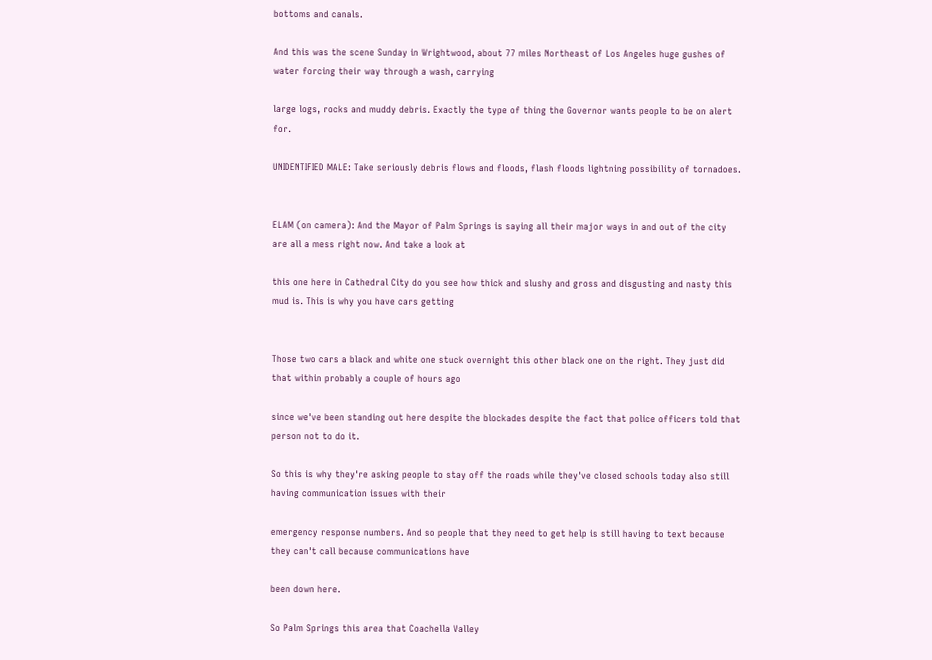bottoms and canals.

And this was the scene Sunday in Wrightwood, about 77 miles Northeast of Los Angeles huge gushes of water forcing their way through a wash, carrying

large logs, rocks and muddy debris. Exactly the type of thing the Governor wants people to be on alert for.

UNIDENTIFIED MALE: Take seriously debris flows and floods, flash floods lightning possibility of tornadoes.


ELAM (on camera): And the Mayor of Palm Springs is saying all their major ways in and out of the city are all a mess right now. And take a look at

this one here in Cathedral City do you see how thick and slushy and gross and disgusting and nasty this mud is. This is why you have cars getting


Those two cars a black and white one stuck overnight this other black one on the right. They just did that within probably a couple of hours ago

since we've been standing out here despite the blockades despite the fact that police officers told that person not to do it.

So this is why they're asking people to stay off the roads while they've closed schools today also still having communication issues with their

emergency response numbers. And so people that they need to get help is still having to text because they can't call because communications have

been down here.

So Palm Springs this area that Coachella Valley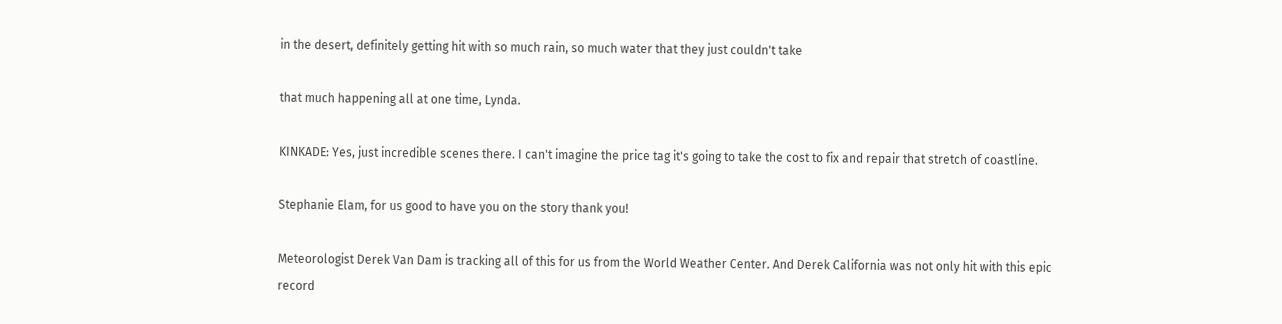in the desert, definitely getting hit with so much rain, so much water that they just couldn't take

that much happening all at one time, Lynda.

KINKADE: Yes, just incredible scenes there. I can't imagine the price tag it's going to take the cost to fix and repair that stretch of coastline.

Stephanie Elam, for us good to have you on the story thank you!

Meteorologist Derek Van Dam is tracking all of this for us from the World Weather Center. And Derek California was not only hit with this epic record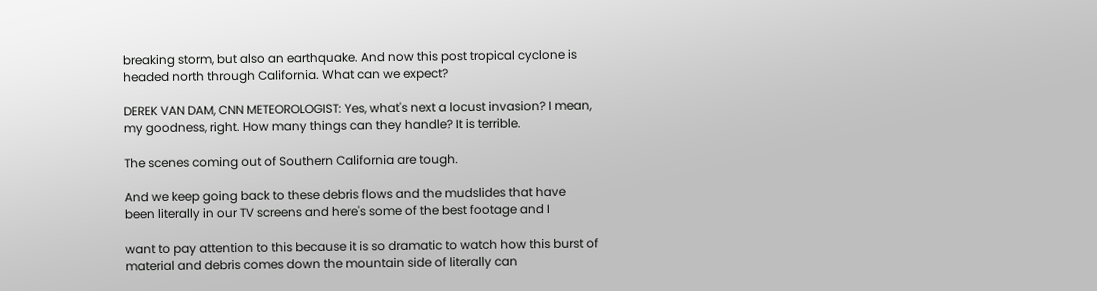breaking storm, but also an earthquake. And now this post tropical cyclone is headed north through California. What can we expect?

DEREK VAN DAM, CNN METEOROLOGIST: Yes, what's next a locust invasion? I mean, my goodness, right. How many things can they handle? It is terrible.

The scenes coming out of Southern California are tough.

And we keep going back to these debris flows and the mudslides that have been literally in our TV screens and here's some of the best footage and I

want to pay attention to this because it is so dramatic to watch how this burst of material and debris comes down the mountain side of literally can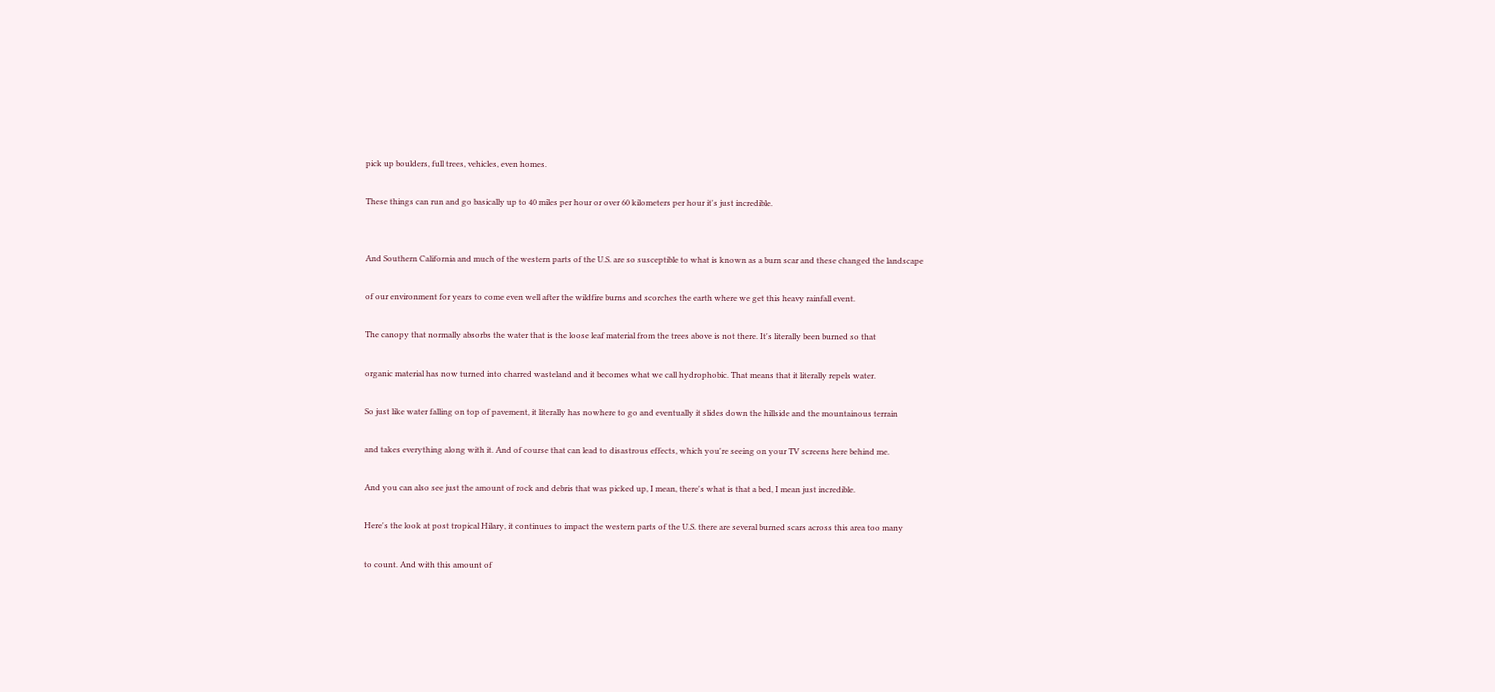pick up boulders, full trees, vehicles, even homes.

These things can run and go basically up to 40 miles per hour or over 60 kilometers per hour it's just incredible.


And Southern California and much of the western parts of the U.S. are so susceptible to what is known as a burn scar and these changed the landscape

of our environment for years to come even well after the wildfire burns and scorches the earth where we get this heavy rainfall event.

The canopy that normally absorbs the water that is the loose leaf material from the trees above is not there. It's literally been burned so that

organic material has now turned into charred wasteland and it becomes what we call hydrophobic. That means that it literally repels water.

So just like water falling on top of pavement, it literally has nowhere to go and eventually it slides down the hillside and the mountainous terrain

and takes everything along with it. And of course that can lead to disastrous effects, which you're seeing on your TV screens here behind me.

And you can also see just the amount of rock and debris that was picked up, I mean, there's what is that a bed, I mean just incredible.

Here's the look at post tropical Hilary, it continues to impact the western parts of the U.S. there are several burned scars across this area too many

to count. And with this amount of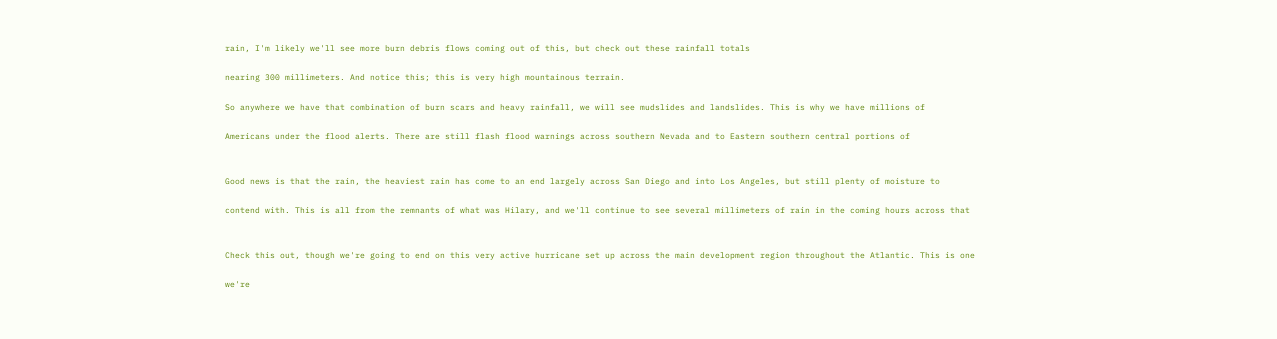rain, I'm likely we'll see more burn debris flows coming out of this, but check out these rainfall totals

nearing 300 millimeters. And notice this; this is very high mountainous terrain.

So anywhere we have that combination of burn scars and heavy rainfall, we will see mudslides and landslides. This is why we have millions of

Americans under the flood alerts. There are still flash flood warnings across southern Nevada and to Eastern southern central portions of


Good news is that the rain, the heaviest rain has come to an end largely across San Diego and into Los Angeles, but still plenty of moisture to

contend with. This is all from the remnants of what was Hilary, and we'll continue to see several millimeters of rain in the coming hours across that


Check this out, though we're going to end on this very active hurricane set up across the main development region throughout the Atlantic. This is one

we're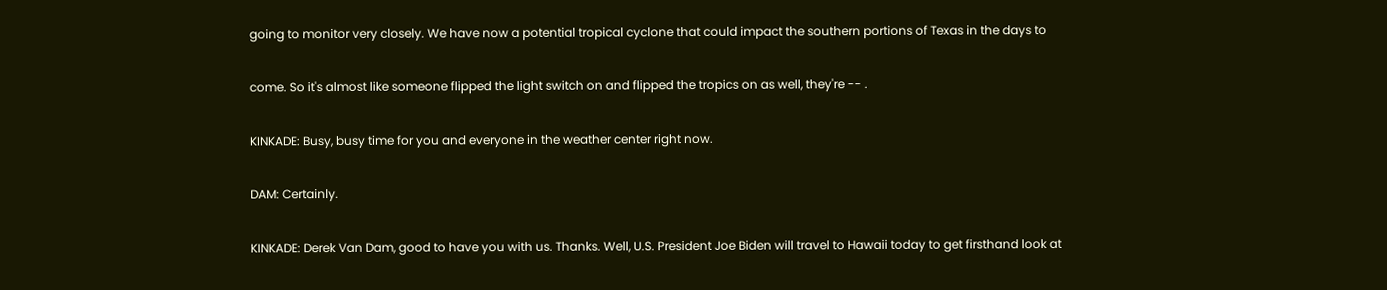going to monitor very closely. We have now a potential tropical cyclone that could impact the southern portions of Texas in the days to

come. So it's almost like someone flipped the light switch on and flipped the tropics on as well, they're -- .

KINKADE: Busy, busy time for you and everyone in the weather center right now.

DAM: Certainly.

KINKADE: Derek Van Dam, good to have you with us. Thanks. Well, U.S. President Joe Biden will travel to Hawaii today to get firsthand look at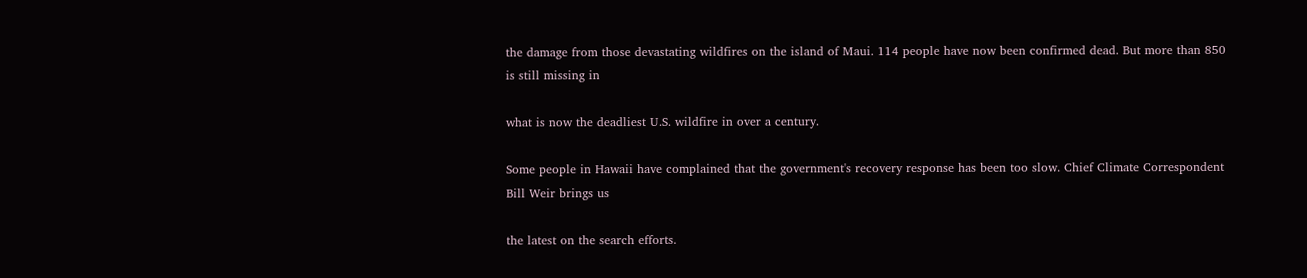the damage from those devastating wildfires on the island of Maui. 114 people have now been confirmed dead. But more than 850 is still missing in

what is now the deadliest U.S. wildfire in over a century.

Some people in Hawaii have complained that the government's recovery response has been too slow. Chief Climate Correspondent Bill Weir brings us

the latest on the search efforts.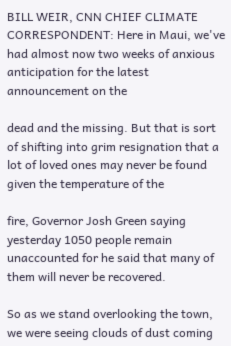BILL WEIR, CNN CHIEF CLIMATE CORRESPONDENT: Here in Maui, we've had almost now two weeks of anxious anticipation for the latest announcement on the

dead and the missing. But that is sort of shifting into grim resignation that a lot of loved ones may never be found given the temperature of the

fire, Governor Josh Green saying yesterday 1050 people remain unaccounted for he said that many of them will never be recovered.

So as we stand overlooking the town, we were seeing clouds of dust coming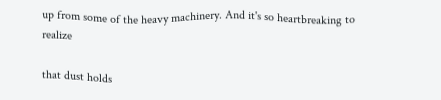up from some of the heavy machinery. And it's so heartbreaking to realize

that dust holds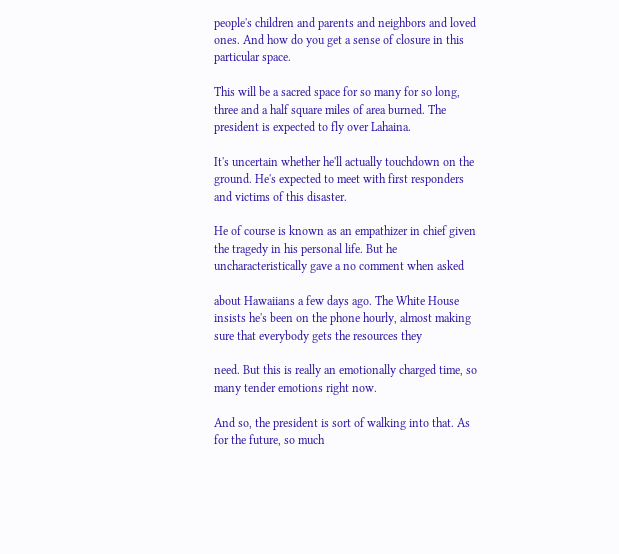people's children and parents and neighbors and loved ones. And how do you get a sense of closure in this particular space.

This will be a sacred space for so many for so long, three and a half square miles of area burned. The president is expected to fly over Lahaina.

It's uncertain whether he'll actually touchdown on the ground. He's expected to meet with first responders and victims of this disaster.

He of course is known as an empathizer in chief given the tragedy in his personal life. But he uncharacteristically gave a no comment when asked

about Hawaiians a few days ago. The White House insists he's been on the phone hourly, almost making sure that everybody gets the resources they

need. But this is really an emotionally charged time, so many tender emotions right now.

And so, the president is sort of walking into that. As for the future, so much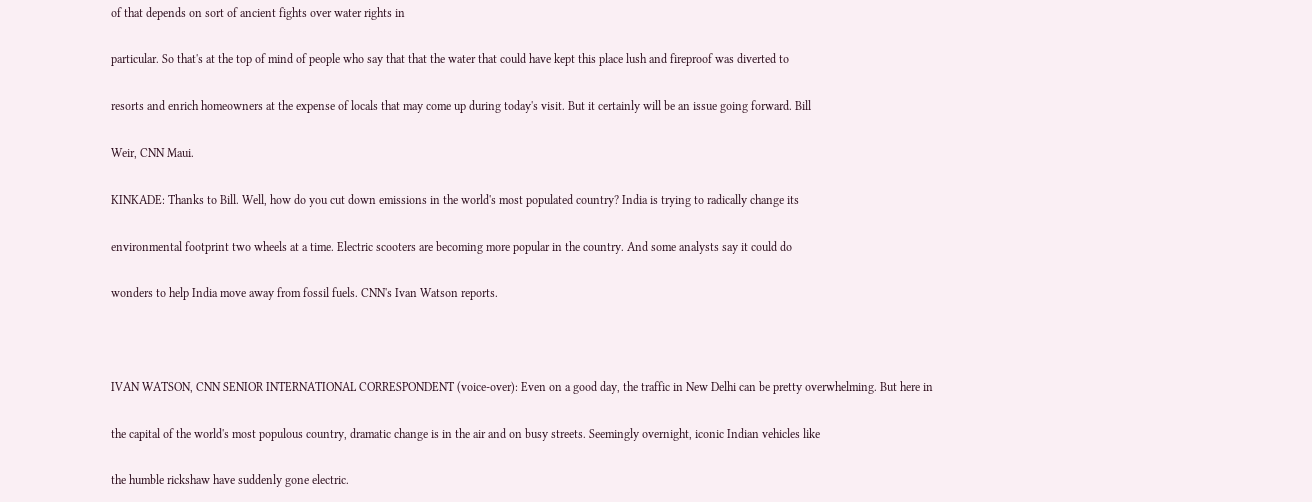of that depends on sort of ancient fights over water rights in

particular. So that's at the top of mind of people who say that that the water that could have kept this place lush and fireproof was diverted to

resorts and enrich homeowners at the expense of locals that may come up during today's visit. But it certainly will be an issue going forward. Bill

Weir, CNN Maui.

KINKADE: Thanks to Bill. Well, how do you cut down emissions in the world's most populated country? India is trying to radically change its

environmental footprint two wheels at a time. Electric scooters are becoming more popular in the country. And some analysts say it could do

wonders to help India move away from fossil fuels. CNN's Ivan Watson reports.



IVAN WATSON, CNN SENIOR INTERNATIONAL CORRESPONDENT (voice-over): Even on a good day, the traffic in New Delhi can be pretty overwhelming. But here in

the capital of the world's most populous country, dramatic change is in the air and on busy streets. Seemingly overnight, iconic Indian vehicles like

the humble rickshaw have suddenly gone electric.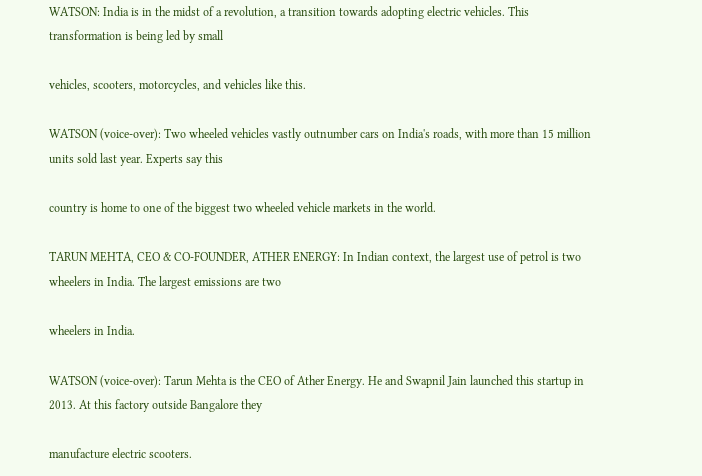WATSON: India is in the midst of a revolution, a transition towards adopting electric vehicles. This transformation is being led by small

vehicles, scooters, motorcycles, and vehicles like this.

WATSON (voice-over): Two wheeled vehicles vastly outnumber cars on India's roads, with more than 15 million units sold last year. Experts say this

country is home to one of the biggest two wheeled vehicle markets in the world.

TARUN MEHTA, CEO & CO-FOUNDER, ATHER ENERGY: In Indian context, the largest use of petrol is two wheelers in India. The largest emissions are two

wheelers in India.

WATSON (voice-over): Tarun Mehta is the CEO of Ather Energy. He and Swapnil Jain launched this startup in 2013. At this factory outside Bangalore they

manufacture electric scooters.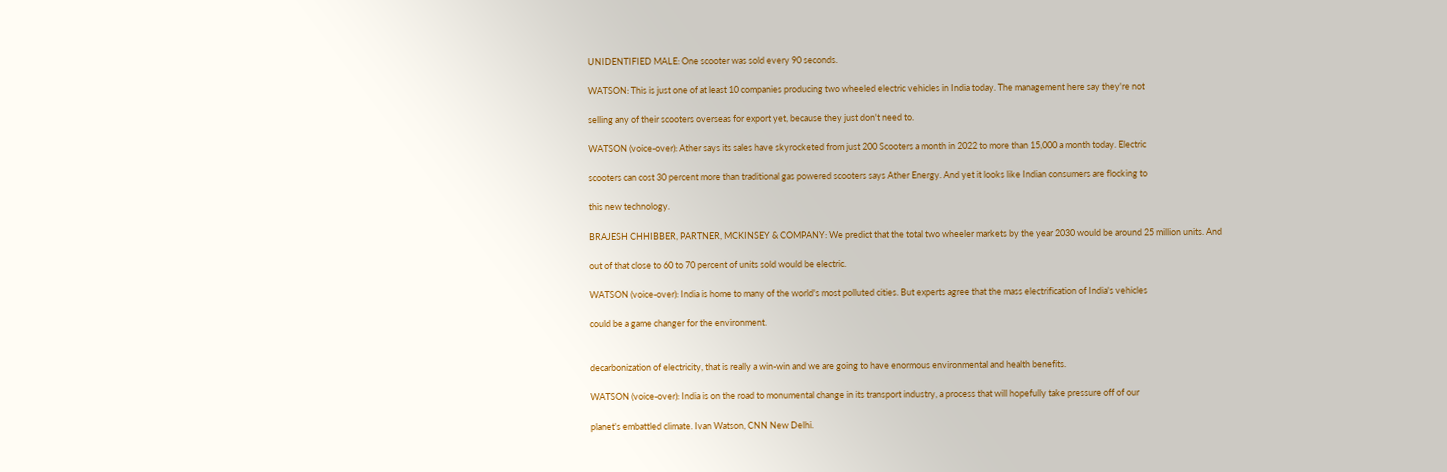UNIDENTIFIED MALE: One scooter was sold every 90 seconds.

WATSON: This is just one of at least 10 companies producing two wheeled electric vehicles in India today. The management here say they're not

selling any of their scooters overseas for export yet, because they just don't need to.

WATSON (voice-over): Ather says its sales have skyrocketed from just 200 Scooters a month in 2022 to more than 15,000 a month today. Electric

scooters can cost 30 percent more than traditional gas powered scooters says Ather Energy. And yet it looks like Indian consumers are flocking to

this new technology.

BRAJESH CHHIBBER, PARTNER, MCKINSEY & COMPANY: We predict that the total two wheeler markets by the year 2030 would be around 25 million units. And

out of that close to 60 to 70 percent of units sold would be electric.

WATSON (voice-over): India is home to many of the world's most polluted cities. But experts agree that the mass electrification of India's vehicles

could be a game changer for the environment.


decarbonization of electricity, that is really a win-win and we are going to have enormous environmental and health benefits.

WATSON (voice-over): India is on the road to monumental change in its transport industry, a process that will hopefully take pressure off of our

planet's embattled climate. Ivan Watson, CNN New Delhi.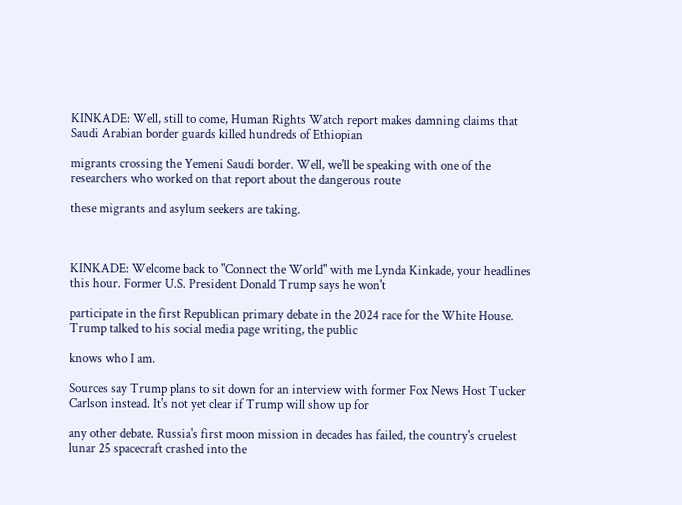KINKADE: Well, still to come, Human Rights Watch report makes damning claims that Saudi Arabian border guards killed hundreds of Ethiopian

migrants crossing the Yemeni Saudi border. Well, we'll be speaking with one of the researchers who worked on that report about the dangerous route

these migrants and asylum seekers are taking.



KINKADE: Welcome back to "Connect the World" with me Lynda Kinkade, your headlines this hour. Former U.S. President Donald Trump says he won't

participate in the first Republican primary debate in the 2024 race for the White House. Trump talked to his social media page writing, the public

knows who I am.

Sources say Trump plans to sit down for an interview with former Fox News Host Tucker Carlson instead. It's not yet clear if Trump will show up for

any other debate. Russia's first moon mission in decades has failed, the country's cruelest lunar 25 spacecraft crashed into the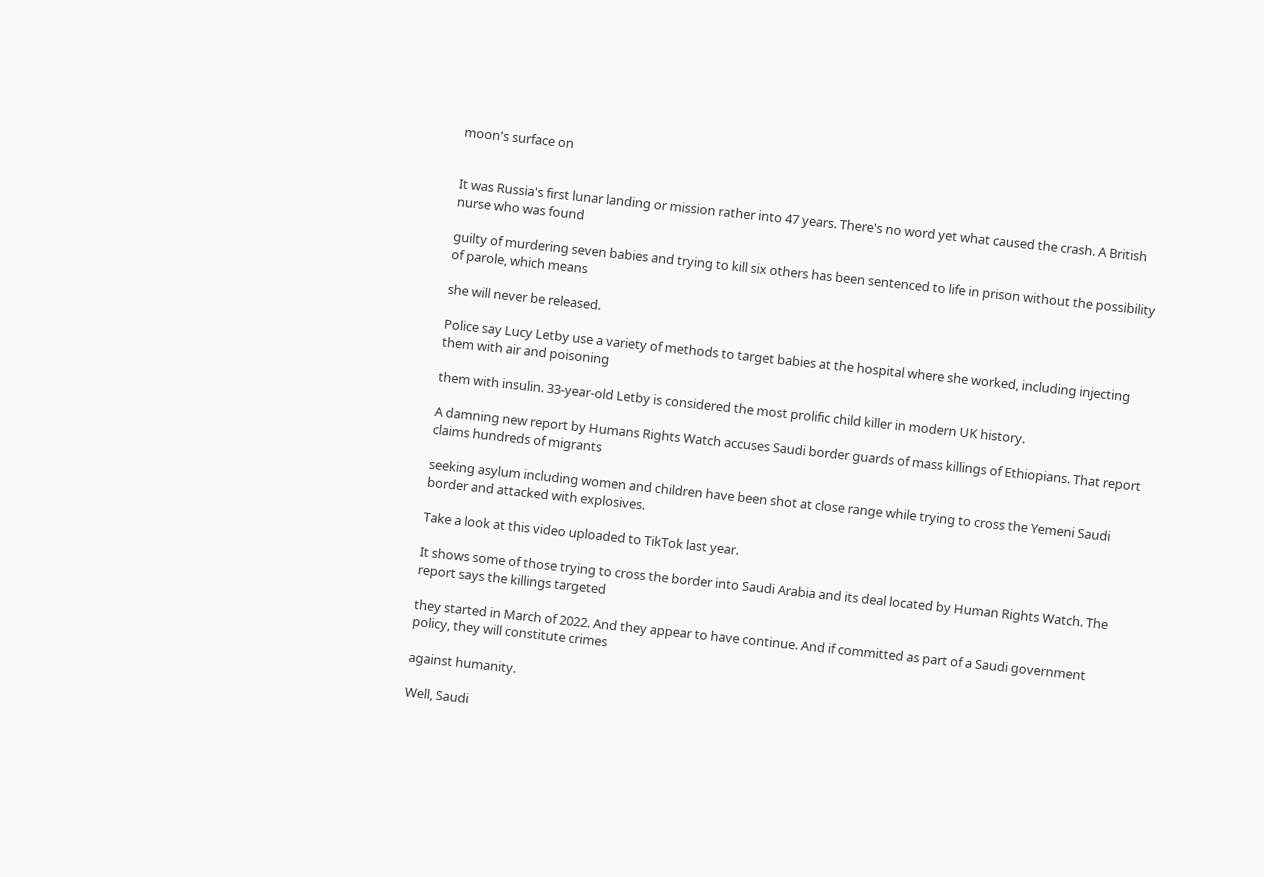moon's surface on


It was Russia's first lunar landing or mission rather into 47 years. There's no word yet what caused the crash. A British nurse who was found

guilty of murdering seven babies and trying to kill six others has been sentenced to life in prison without the possibility of parole, which means

she will never be released.

Police say Lucy Letby use a variety of methods to target babies at the hospital where she worked, including injecting them with air and poisoning

them with insulin. 33-year-old Letby is considered the most prolific child killer in modern UK history.

A damning new report by Humans Rights Watch accuses Saudi border guards of mass killings of Ethiopians. That report claims hundreds of migrants

seeking asylum including women and children have been shot at close range while trying to cross the Yemeni Saudi border and attacked with explosives.

Take a look at this video uploaded to TikTok last year.

It shows some of those trying to cross the border into Saudi Arabia and its deal located by Human Rights Watch. The report says the killings targeted

they started in March of 2022. And they appear to have continue. And if committed as part of a Saudi government policy, they will constitute crimes

against humanity.

Well, Saudi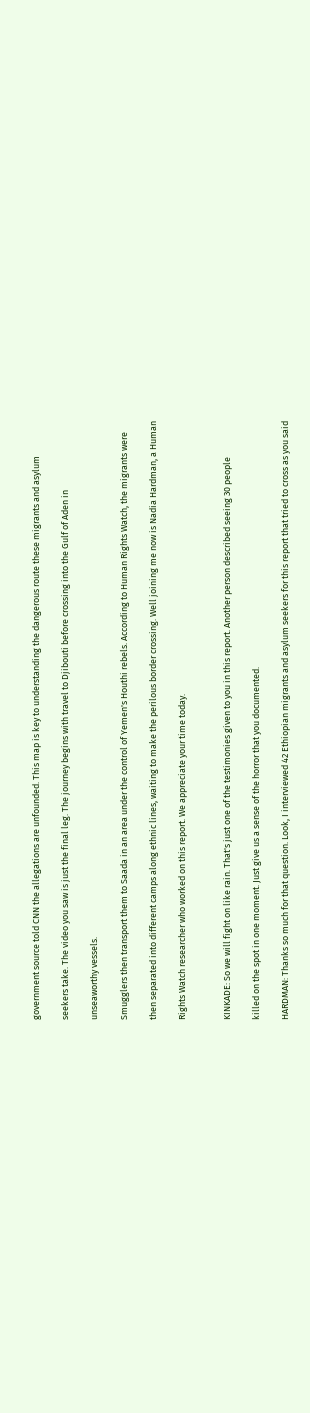government source told CNN the allegations are unfounded. This map is key to understanding the dangerous route these migrants and asylum

seekers take. The video you saw is just the final leg. The journey begins with travel to Djibouti before crossing into the Gulf of Aden in

unseaworthy vessels.

Smugglers then transport them to Saada in an area under the control of Yemen's Houthi rebels. According to Human Rights Watch, the migrants were

then separated into different camps along ethnic lines, waiting to make the perilous border crossing. Well joining me now is Nadia Hardman, a Human

Rights Watch researcher who worked on this report. We appreciate your time today.


KINKADE: So we will fight on like rain. That's just one of the testimonies given to you in this report. Another person described seeing 30 people

killed on the spot in one moment. Just give us a sense of the horror that you documented.

HARDMAN: Thanks so much for that question. Look, I interviewed 42 Ethiopian migrants and asylum seekers for this report that tried to cross as you said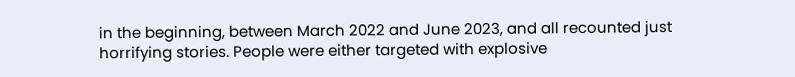in the beginning, between March 2022 and June 2023, and all recounted just horrifying stories. People were either targeted with explosive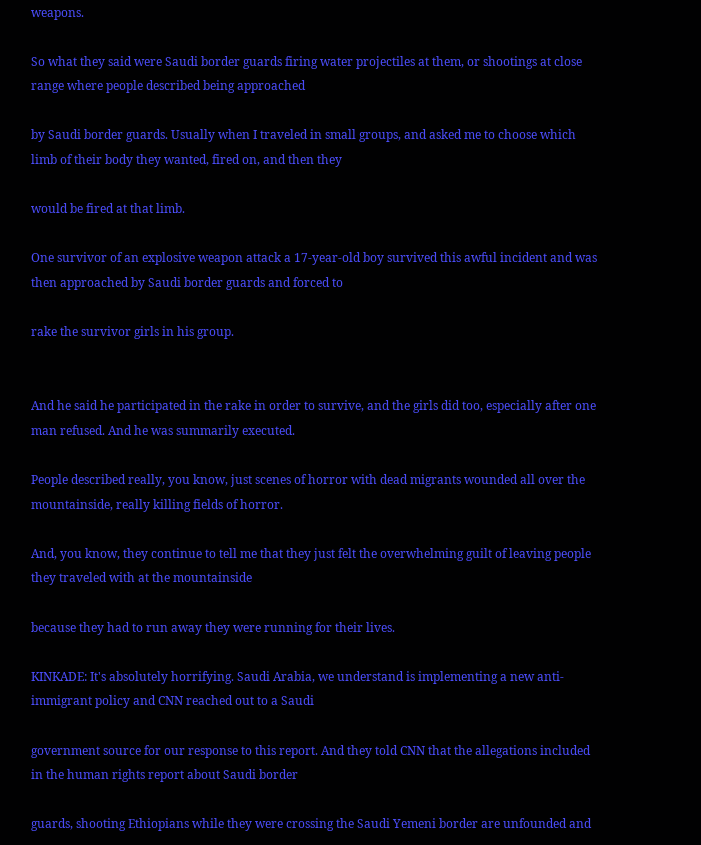weapons.

So what they said were Saudi border guards firing water projectiles at them, or shootings at close range where people described being approached

by Saudi border guards. Usually when I traveled in small groups, and asked me to choose which limb of their body they wanted, fired on, and then they

would be fired at that limb.

One survivor of an explosive weapon attack a 17-year-old boy survived this awful incident and was then approached by Saudi border guards and forced to

rake the survivor girls in his group.


And he said he participated in the rake in order to survive, and the girls did too, especially after one man refused. And he was summarily executed.

People described really, you know, just scenes of horror with dead migrants wounded all over the mountainside, really killing fields of horror.

And, you know, they continue to tell me that they just felt the overwhelming guilt of leaving people they traveled with at the mountainside

because they had to run away they were running for their lives.

KINKADE: It's absolutely horrifying. Saudi Arabia, we understand is implementing a new anti-immigrant policy and CNN reached out to a Saudi

government source for our response to this report. And they told CNN that the allegations included in the human rights report about Saudi border

guards, shooting Ethiopians while they were crossing the Saudi Yemeni border are unfounded and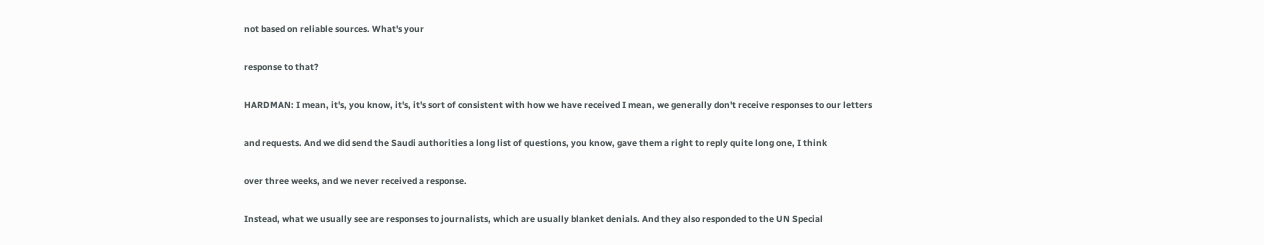not based on reliable sources. What's your

response to that?

HARDMAN: I mean, it's, you know, it's, it's sort of consistent with how we have received I mean, we generally don't receive responses to our letters

and requests. And we did send the Saudi authorities a long list of questions, you know, gave them a right to reply quite long one, I think

over three weeks, and we never received a response.

Instead, what we usually see are responses to journalists, which are usually blanket denials. And they also responded to the UN Special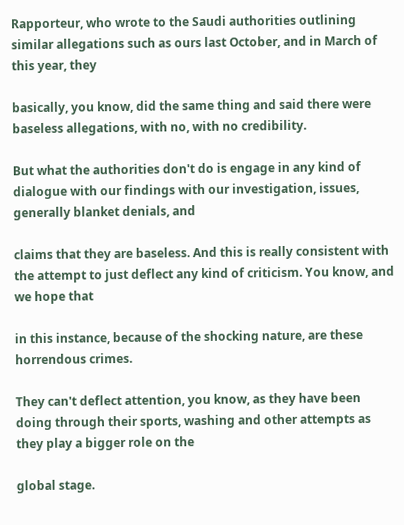Rapporteur, who wrote to the Saudi authorities outlining similar allegations such as ours last October, and in March of this year, they

basically, you know, did the same thing and said there were baseless allegations, with no, with no credibility.

But what the authorities don't do is engage in any kind of dialogue with our findings with our investigation, issues, generally blanket denials, and

claims that they are baseless. And this is really consistent with the attempt to just deflect any kind of criticism. You know, and we hope that

in this instance, because of the shocking nature, are these horrendous crimes.

They can't deflect attention, you know, as they have been doing through their sports, washing and other attempts as they play a bigger role on the

global stage.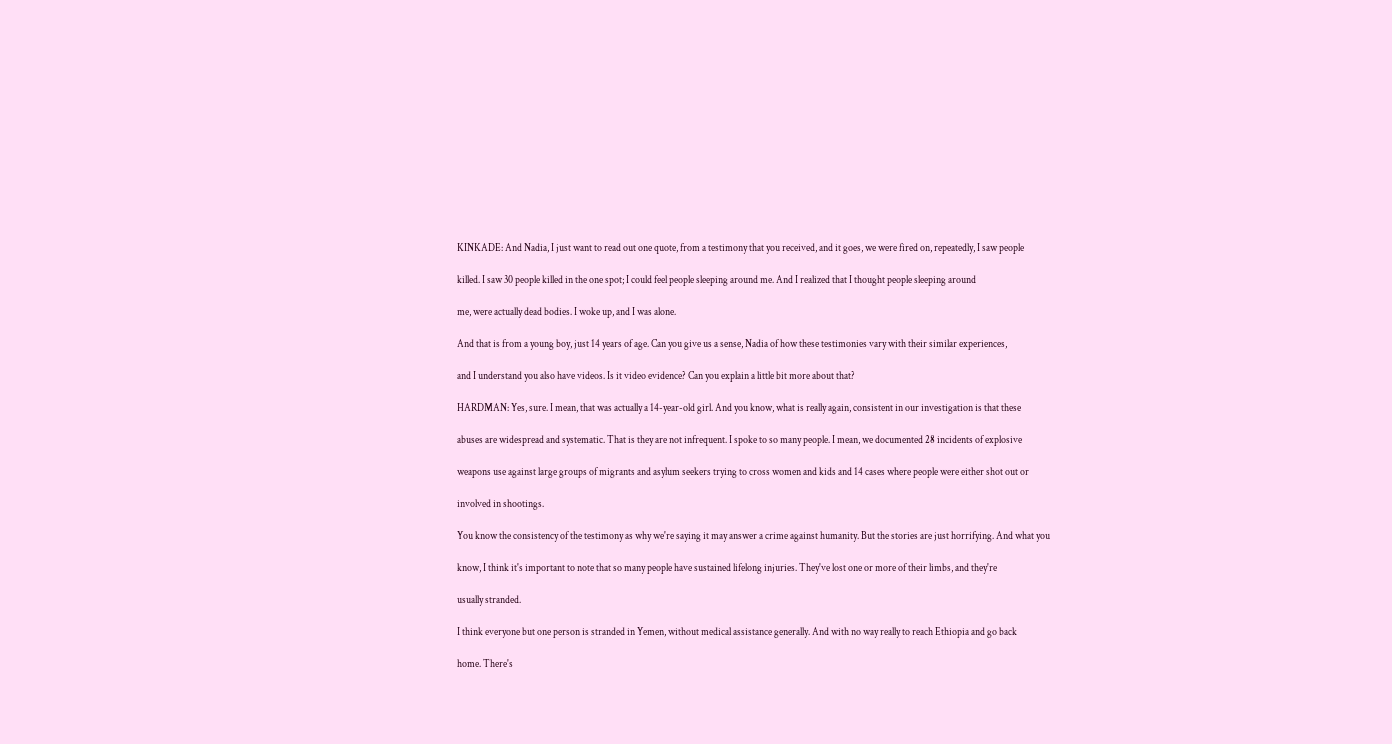KINKADE: And Nadia, I just want to read out one quote, from a testimony that you received, and it goes, we were fired on, repeatedly, I saw people

killed. I saw 30 people killed in the one spot; I could feel people sleeping around me. And I realized that I thought people sleeping around

me, were actually dead bodies. I woke up, and I was alone.

And that is from a young boy, just 14 years of age. Can you give us a sense, Nadia of how these testimonies vary with their similar experiences,

and I understand you also have videos. Is it video evidence? Can you explain a little bit more about that?

HARDMAN: Yes, sure. I mean, that was actually a 14-year-old girl. And you know, what is really again, consistent in our investigation is that these

abuses are widespread and systematic. That is they are not infrequent. I spoke to so many people. I mean, we documented 28 incidents of explosive

weapons use against large groups of migrants and asylum seekers trying to cross women and kids and 14 cases where people were either shot out or

involved in shootings.

You know the consistency of the testimony as why we're saying it may answer a crime against humanity. But the stories are just horrifying. And what you

know, I think it's important to note that so many people have sustained lifelong injuries. They've lost one or more of their limbs, and they're

usually stranded.

I think everyone but one person is stranded in Yemen, without medical assistance generally. And with no way really to reach Ethiopia and go back

home. There's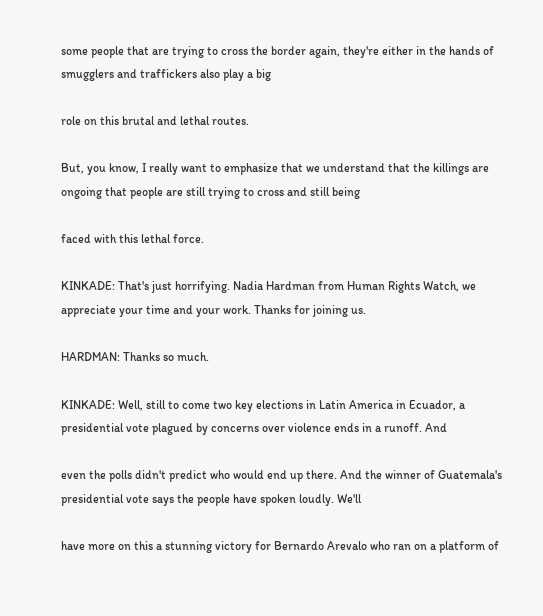some people that are trying to cross the border again, they're either in the hands of smugglers and traffickers also play a big

role on this brutal and lethal routes.

But, you know, I really want to emphasize that we understand that the killings are ongoing that people are still trying to cross and still being

faced with this lethal force.

KINKADE: That's just horrifying. Nadia Hardman from Human Rights Watch, we appreciate your time and your work. Thanks for joining us.

HARDMAN: Thanks so much.

KINKADE: Well, still to come two key elections in Latin America in Ecuador, a presidential vote plagued by concerns over violence ends in a runoff. And

even the polls didn't predict who would end up there. And the winner of Guatemala's presidential vote says the people have spoken loudly. We'll

have more on this a stunning victory for Bernardo Arevalo who ran on a platform of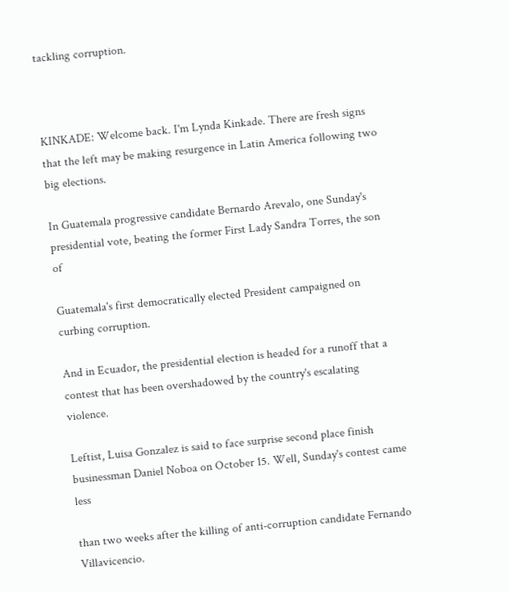tackling corruption.



KINKADE: Welcome back. I'm Lynda Kinkade. There are fresh signs that the left may be making resurgence in Latin America following two big elections.

In Guatemala progressive candidate Bernardo Arevalo, one Sunday's presidential vote, beating the former First Lady Sandra Torres, the son of

Guatemala's first democratically elected President campaigned on curbing corruption.

And in Ecuador, the presidential election is headed for a runoff that a contest that has been overshadowed by the country's escalating violence.

Leftist, Luisa Gonzalez is said to face surprise second place finish businessman Daniel Noboa on October 15. Well, Sunday's contest came less

than two weeks after the killing of anti-corruption candidate Fernando Villavicencio.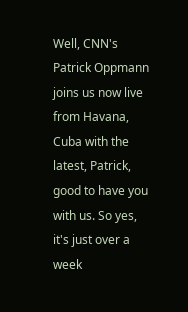Well, CNN's Patrick Oppmann joins us now live from Havana, Cuba with the latest, Patrick, good to have you with us. So yes, it's just over a week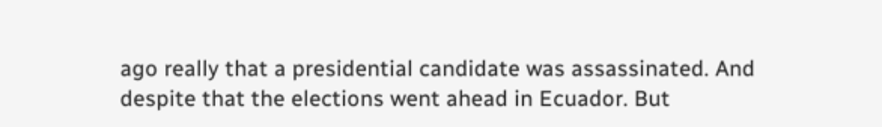ago really that a presidential candidate was assassinated. And despite that the elections went ahead in Ecuador. But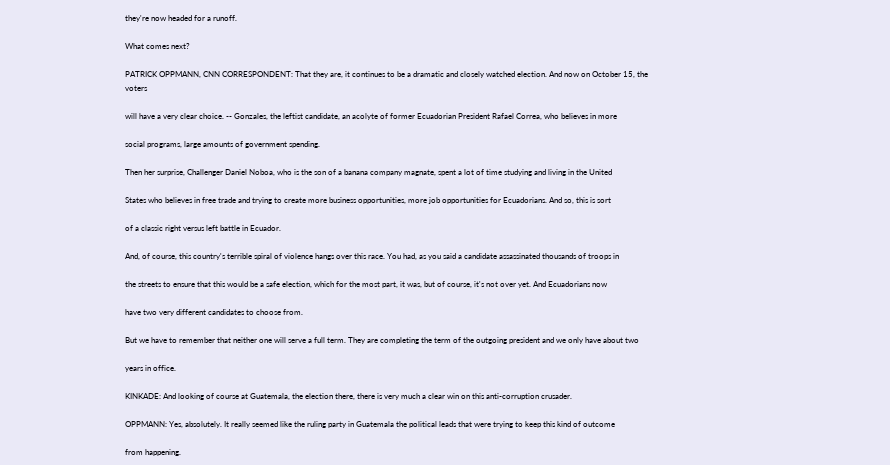they're now headed for a runoff.

What comes next?

PATRICK OPPMANN, CNN CORRESPONDENT: That they are, it continues to be a dramatic and closely watched election. And now on October 15, the voters

will have a very clear choice. -- Gonzales, the leftist candidate, an acolyte of former Ecuadorian President Rafael Correa, who believes in more

social programs, large amounts of government spending.

Then her surprise, Challenger Daniel Noboa, who is the son of a banana company magnate, spent a lot of time studying and living in the United

States who believes in free trade and trying to create more business opportunities, more job opportunities for Ecuadorians. And so, this is sort

of a classic right versus left battle in Ecuador.

And, of course, this country's terrible spiral of violence hangs over this race. You had, as you said a candidate assassinated thousands of troops in

the streets to ensure that this would be a safe election, which for the most part, it was, but of course, it's not over yet. And Ecuadorians now

have two very different candidates to choose from.

But we have to remember that neither one will serve a full term. They are completing the term of the outgoing president and we only have about two

years in office.

KINKADE: And looking of course at Guatemala, the election there, there is very much a clear win on this anti-corruption crusader.

OPPMANN: Yes, absolutely. It really seemed like the ruling party in Guatemala the political leads that were trying to keep this kind of outcome

from happening.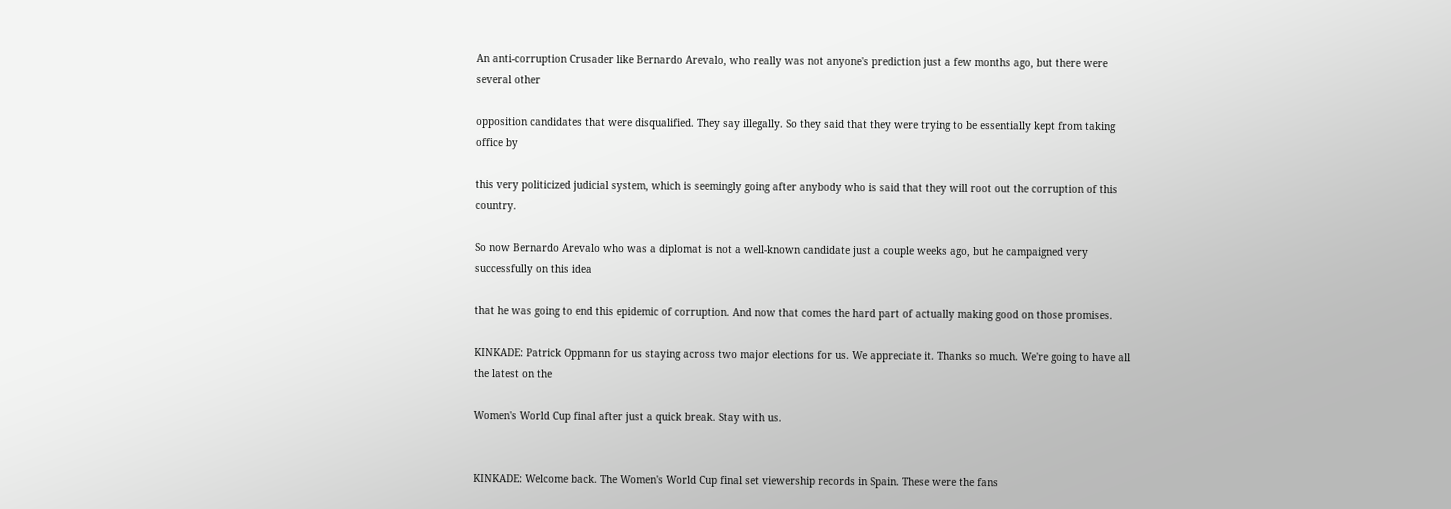An anti-corruption Crusader like Bernardo Arevalo, who really was not anyone's prediction just a few months ago, but there were several other

opposition candidates that were disqualified. They say illegally. So they said that they were trying to be essentially kept from taking office by

this very politicized judicial system, which is seemingly going after anybody who is said that they will root out the corruption of this country.

So now Bernardo Arevalo who was a diplomat is not a well-known candidate just a couple weeks ago, but he campaigned very successfully on this idea

that he was going to end this epidemic of corruption. And now that comes the hard part of actually making good on those promises.

KINKADE: Patrick Oppmann for us staying across two major elections for us. We appreciate it. Thanks so much. We're going to have all the latest on the

Women's World Cup final after just a quick break. Stay with us.


KINKADE: Welcome back. The Women's World Cup final set viewership records in Spain. These were the fans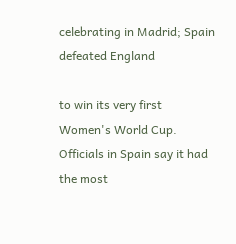celebrating in Madrid; Spain defeated England

to win its very first Women's World Cup. Officials in Spain say it had the most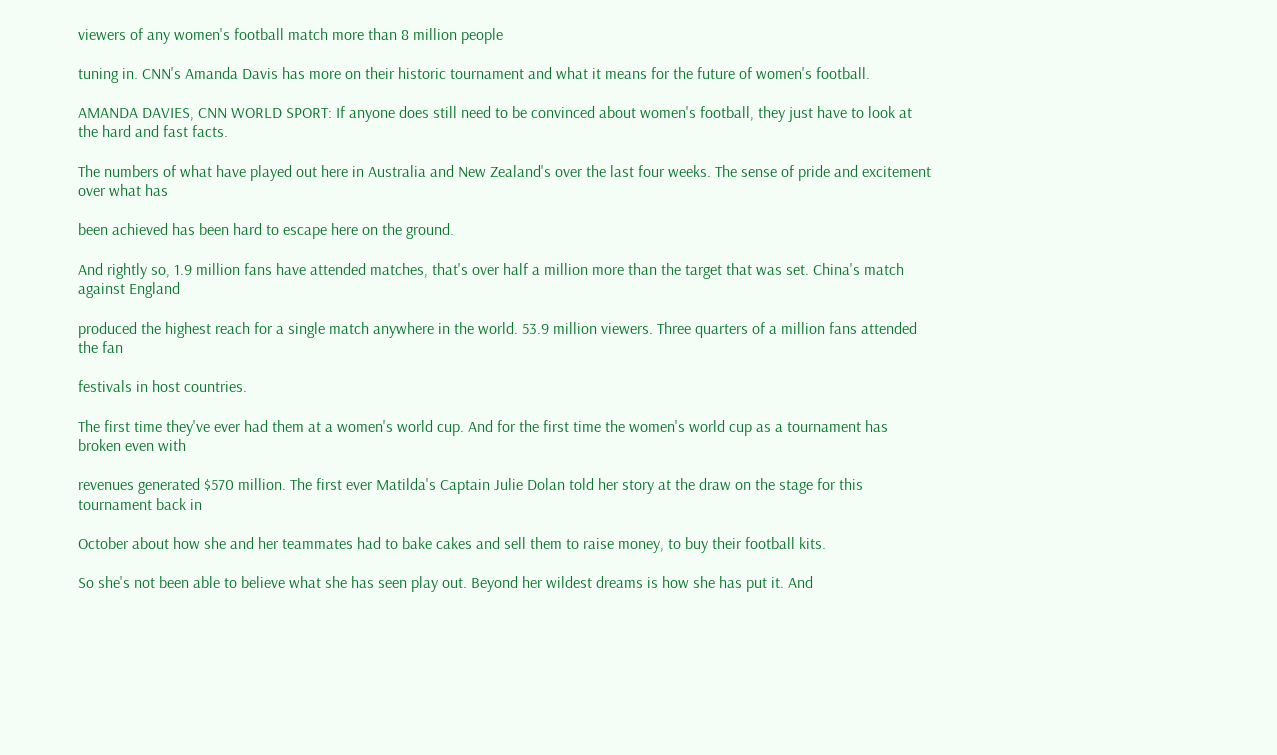viewers of any women's football match more than 8 million people

tuning in. CNN's Amanda Davis has more on their historic tournament and what it means for the future of women's football.

AMANDA DAVIES, CNN WORLD SPORT: If anyone does still need to be convinced about women's football, they just have to look at the hard and fast facts.

The numbers of what have played out here in Australia and New Zealand's over the last four weeks. The sense of pride and excitement over what has

been achieved has been hard to escape here on the ground.

And rightly so, 1.9 million fans have attended matches, that's over half a million more than the target that was set. China's match against England

produced the highest reach for a single match anywhere in the world. 53.9 million viewers. Three quarters of a million fans attended the fan

festivals in host countries.

The first time they've ever had them at a women's world cup. And for the first time the women's world cup as a tournament has broken even with

revenues generated $570 million. The first ever Matilda's Captain Julie Dolan told her story at the draw on the stage for this tournament back in

October about how she and her teammates had to bake cakes and sell them to raise money, to buy their football kits.

So she's not been able to believe what she has seen play out. Beyond her wildest dreams is how she has put it. And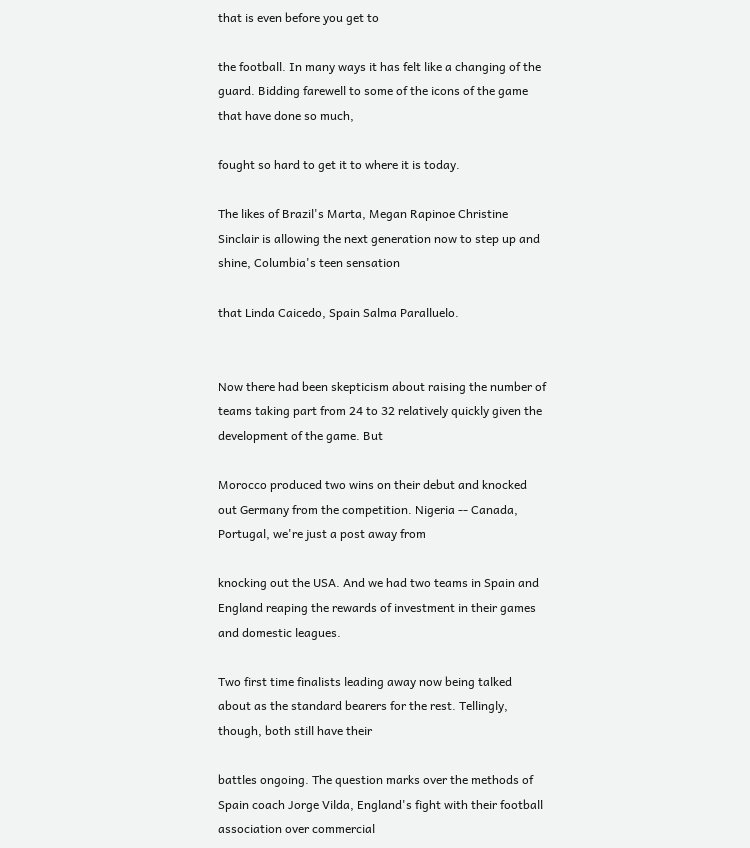that is even before you get to

the football. In many ways it has felt like a changing of the guard. Bidding farewell to some of the icons of the game that have done so much,

fought so hard to get it to where it is today.

The likes of Brazil's Marta, Megan Rapinoe Christine Sinclair is allowing the next generation now to step up and shine, Columbia's teen sensation

that Linda Caicedo, Spain Salma Paralluelo.


Now there had been skepticism about raising the number of teams taking part from 24 to 32 relatively quickly given the development of the game. But

Morocco produced two wins on their debut and knocked out Germany from the competition. Nigeria -- Canada, Portugal, we're just a post away from

knocking out the USA. And we had two teams in Spain and England reaping the rewards of investment in their games and domestic leagues.

Two first time finalists leading away now being talked about as the standard bearers for the rest. Tellingly, though, both still have their

battles ongoing. The question marks over the methods of Spain coach Jorge Vilda, England's fight with their football association over commercial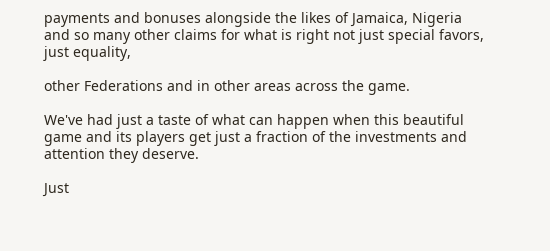payments and bonuses alongside the likes of Jamaica, Nigeria and so many other claims for what is right not just special favors, just equality,

other Federations and in other areas across the game.

We've had just a taste of what can happen when this beautiful game and its players get just a fraction of the investments and attention they deserve.

Just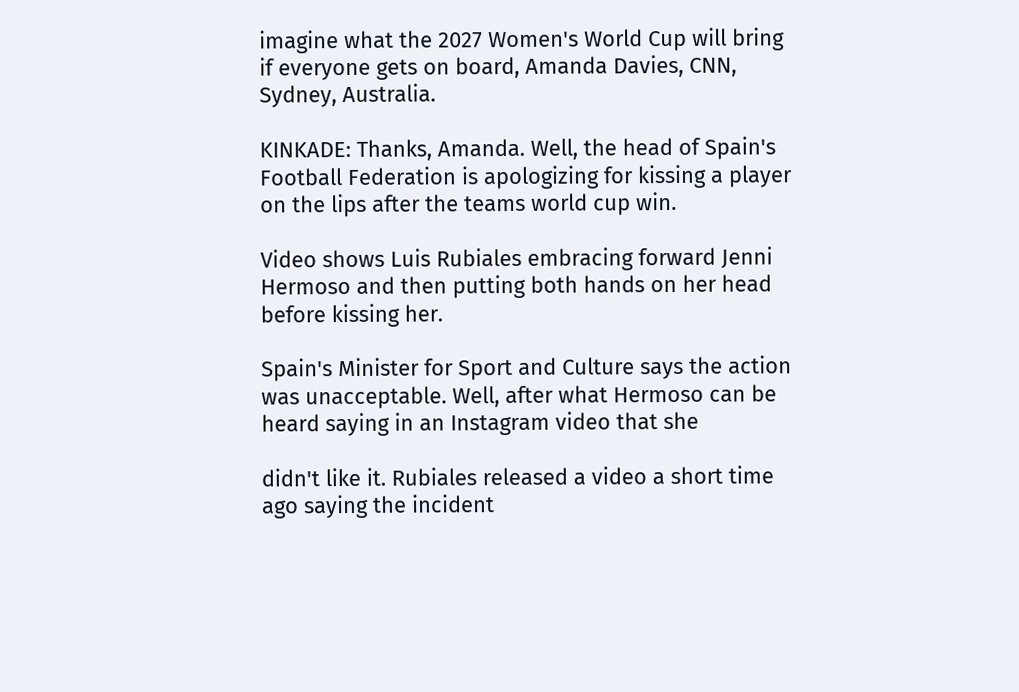imagine what the 2027 Women's World Cup will bring if everyone gets on board, Amanda Davies, CNN, Sydney, Australia.

KINKADE: Thanks, Amanda. Well, the head of Spain's Football Federation is apologizing for kissing a player on the lips after the teams world cup win.

Video shows Luis Rubiales embracing forward Jenni Hermoso and then putting both hands on her head before kissing her.

Spain's Minister for Sport and Culture says the action was unacceptable. Well, after what Hermoso can be heard saying in an Instagram video that she

didn't like it. Rubiales released a video a short time ago saying the incident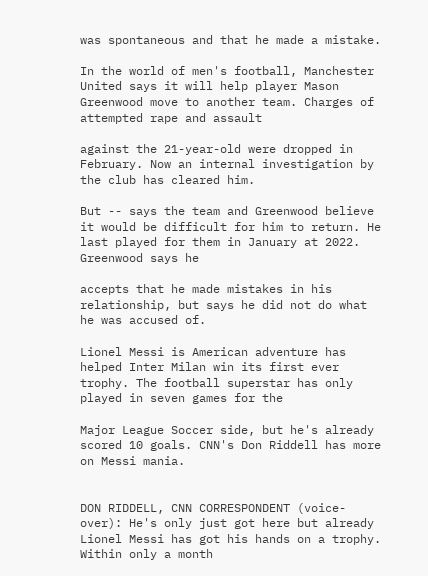was spontaneous and that he made a mistake.

In the world of men's football, Manchester United says it will help player Mason Greenwood move to another team. Charges of attempted rape and assault

against the 21-year-old were dropped in February. Now an internal investigation by the club has cleared him.

But -- says the team and Greenwood believe it would be difficult for him to return. He last played for them in January at 2022. Greenwood says he

accepts that he made mistakes in his relationship, but says he did not do what he was accused of.

Lionel Messi is American adventure has helped Inter Milan win its first ever trophy. The football superstar has only played in seven games for the

Major League Soccer side, but he's already scored 10 goals. CNN's Don Riddell has more on Messi mania.


DON RIDDELL, CNN CORRESPONDENT (voice-over): He's only just got here but already Lionel Messi has got his hands on a trophy. Within only a month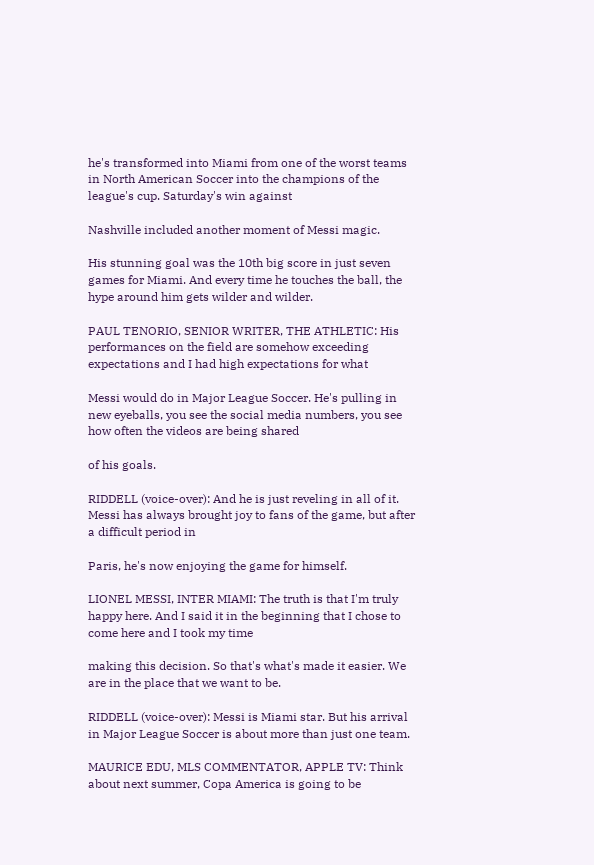he's transformed into Miami from one of the worst teams in North American Soccer into the champions of the league's cup. Saturday's win against

Nashville included another moment of Messi magic.

His stunning goal was the 10th big score in just seven games for Miami. And every time he touches the ball, the hype around him gets wilder and wilder.

PAUL TENORIO, SENIOR WRITER, THE ATHLETIC: His performances on the field are somehow exceeding expectations and I had high expectations for what

Messi would do in Major League Soccer. He's pulling in new eyeballs, you see the social media numbers, you see how often the videos are being shared

of his goals.

RIDDELL (voice-over): And he is just reveling in all of it. Messi has always brought joy to fans of the game, but after a difficult period in

Paris, he's now enjoying the game for himself.

LIONEL MESSI, INTER MIAMI: The truth is that I'm truly happy here. And I said it in the beginning that I chose to come here and I took my time

making this decision. So that's what's made it easier. We are in the place that we want to be.

RIDDELL (voice-over): Messi is Miami star. But his arrival in Major League Soccer is about more than just one team.

MAURICE EDU, MLS COMMENTATOR, APPLE TV: Think about next summer, Copa America is going to be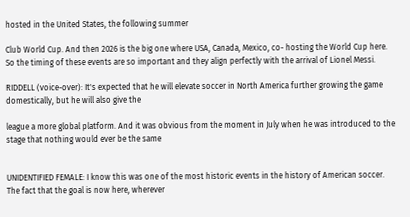hosted in the United States, the following summer

Club World Cup. And then 2026 is the big one where USA, Canada, Mexico, co- hosting the World Cup here. So the timing of these events are so important and they align perfectly with the arrival of Lionel Messi.

RIDDELL (voice-over): It's expected that he will elevate soccer in North America further growing the game domestically, but he will also give the

league a more global platform. And it was obvious from the moment in July when he was introduced to the stage that nothing would ever be the same


UNIDENTIFIED FEMALE: I know this was one of the most historic events in the history of American soccer. The fact that the goal is now here, wherever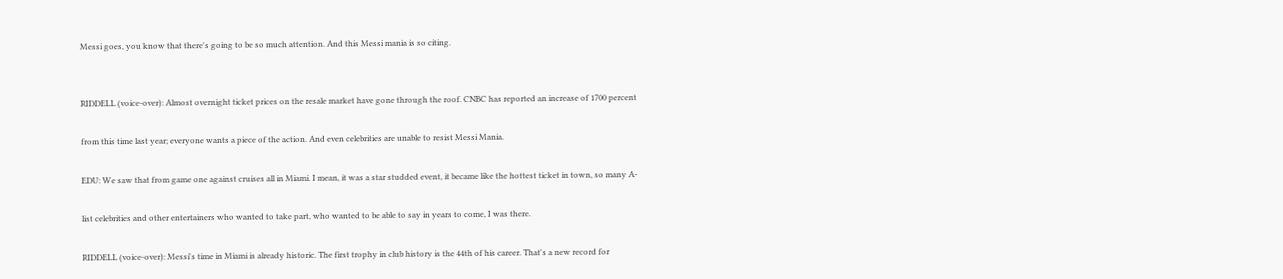Messi goes, you know that there's going to be so much attention. And this Messi mania is so citing.


RIDDELL (voice-over): Almost overnight ticket prices on the resale market have gone through the roof. CNBC has reported an increase of 1700 percent

from this time last year; everyone wants a piece of the action. And even celebrities are unable to resist Messi Mania.

EDU: We saw that from game one against cruises all in Miami. I mean, it was a star studded event, it became like the hottest ticket in town, so many A-

list celebrities and other entertainers who wanted to take part, who wanted to be able to say in years to come, I was there.

RIDDELL (voice-over): Messi's time in Miami is already historic. The first trophy in club history is the 44th of his career. That's a new record for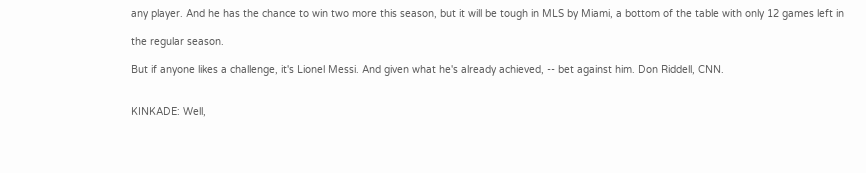any player. And he has the chance to win two more this season, but it will be tough in MLS by Miami, a bottom of the table with only 12 games left in

the regular season.

But if anyone likes a challenge, it's Lionel Messi. And given what he's already achieved, -- bet against him. Don Riddell, CNN.


KINKADE: Well,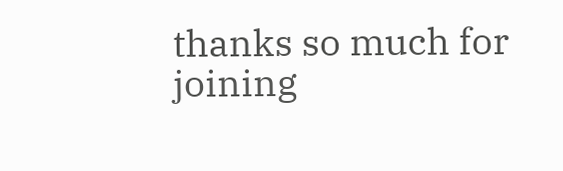thanks so much for joining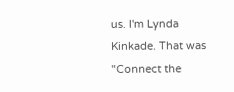us. I'm Lynda Kinkade. That was "Connect the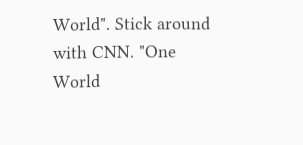World". Stick around with CNN. "One World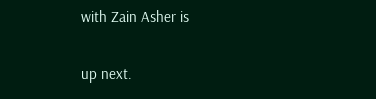with Zain Asher is

up next.